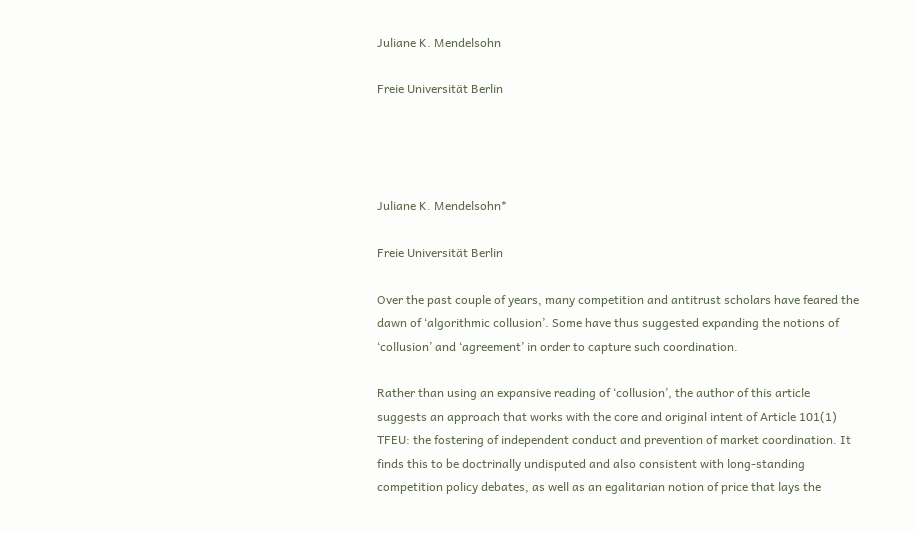Juliane K. Mendelsohn

Freie Universität Berlin




Juliane K. Mendelsohn*

Freie Universität Berlin

Over the past couple of years, many competition and antitrust scholars have feared the dawn of ‘algorithmic collusion’. Some have thus suggested expanding the notions of ‘collusion’ and ‘agreement’ in order to capture such coordination.

Rather than using an expansive reading of ‘collusion’, the author of this article suggests an approach that works with the core and original intent of Article 101(1) TFEU: the fostering of independent conduct and prevention of market coordination. It finds this to be doctrinally undisputed and also consistent with long-standing competition policy debates, as well as an egalitarian notion of price that lays the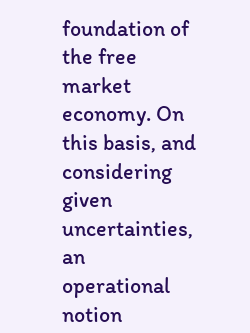foundation of the free market economy. On this basis, and considering given uncertainties, an operational notion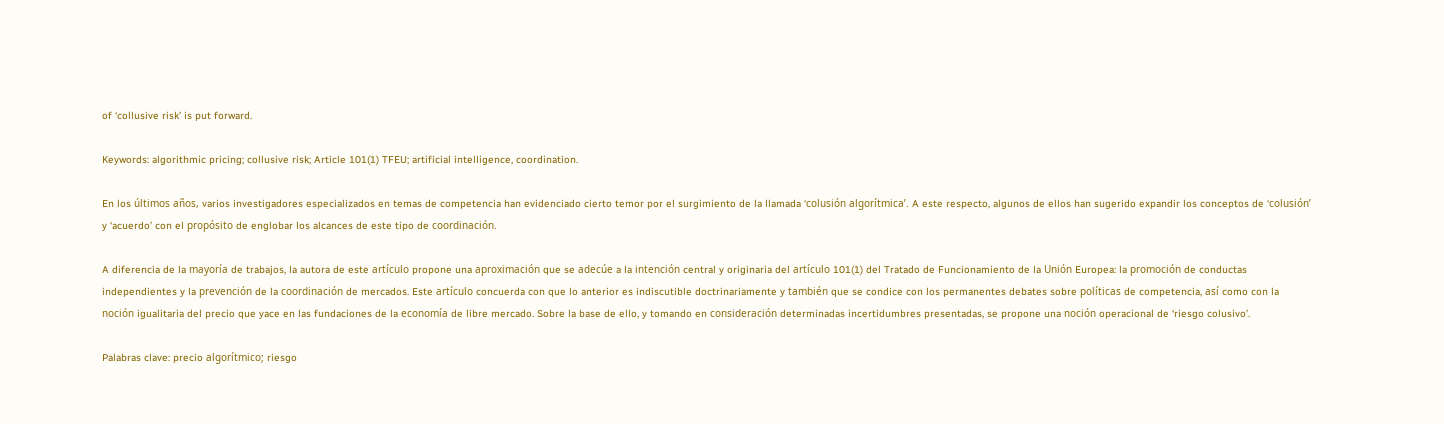of ‘collusive risk’ is put forward.

Keywords: algorithmic pricing; collusive risk; Article 101(1) TFEU; artificial intelligence, coordination.

En los últimos años, varios investigadores especializados en temas de competencia han evidenciado cierto temor por el surgimiento de la llamada ‘colusión algorítmica’. A este respecto, algunos de ellos han sugerido expandir los conceptos de ‘colusión’ y ‘acuerdo’ con el propósito de englobar los alcances de este tipo de coordinación.

A diferencia de la mayoría de trabajos, la autora de este artículo propone una aproximación que se adecúe a la intención central y originaria del artículo 101(1) del Tratado de Funcionamiento de la Unión Europea: la promoción de conductas independientes y la prevención de la coordinación de mercados. Este artículo concuerda con que lo anterior es indiscutible doctrinariamente y también que se condice con los permanentes debates sobre políticas de competencia, así como con la noción igualitaria del precio que yace en las fundaciones de la economía de libre mercado. Sobre la base de ello, y tomando en consideración determinadas incertidumbres presentadas, se propone una noción operacional de ‘riesgo colusivo’.

Palabras clave: precio algorítmico; riesgo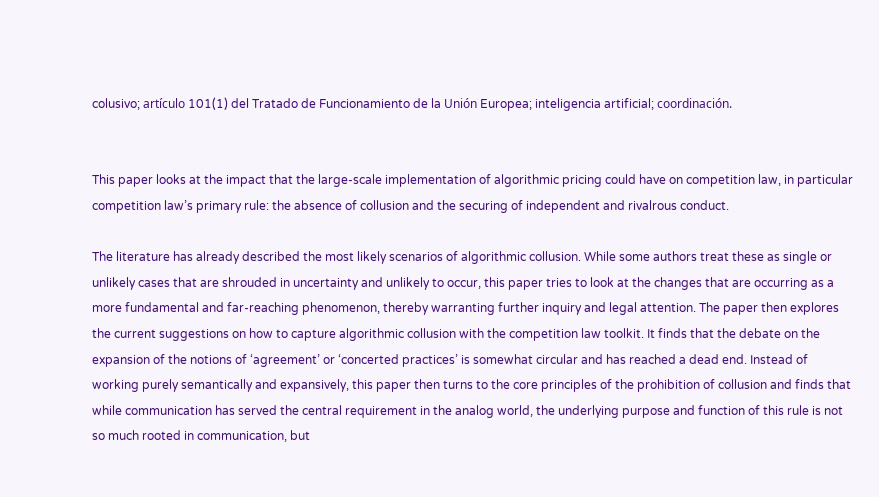colusivo; artículo 101(1) del Tratado de Funcionamiento de la Unión Europea; inteligencia artificial; coordinación.


This paper looks at the impact that the large-scale implementation of algorithmic pricing could have on competition law, in particular competition law’s primary rule: the absence of collusion and the securing of independent and rivalrous conduct.

The literature has already described the most likely scenarios of algorithmic collusion. While some authors treat these as single or unlikely cases that are shrouded in uncertainty and unlikely to occur, this paper tries to look at the changes that are occurring as a more fundamental and far-reaching phenomenon, thereby warranting further inquiry and legal attention. The paper then explores the current suggestions on how to capture algorithmic collusion with the competition law toolkit. It finds that the debate on the expansion of the notions of ‘agreement’ or ‘concerted practices’ is somewhat circular and has reached a dead end. Instead of working purely semantically and expansively, this paper then turns to the core principles of the prohibition of collusion and finds that while communication has served the central requirement in the analog world, the underlying purpose and function of this rule is not so much rooted in communication, but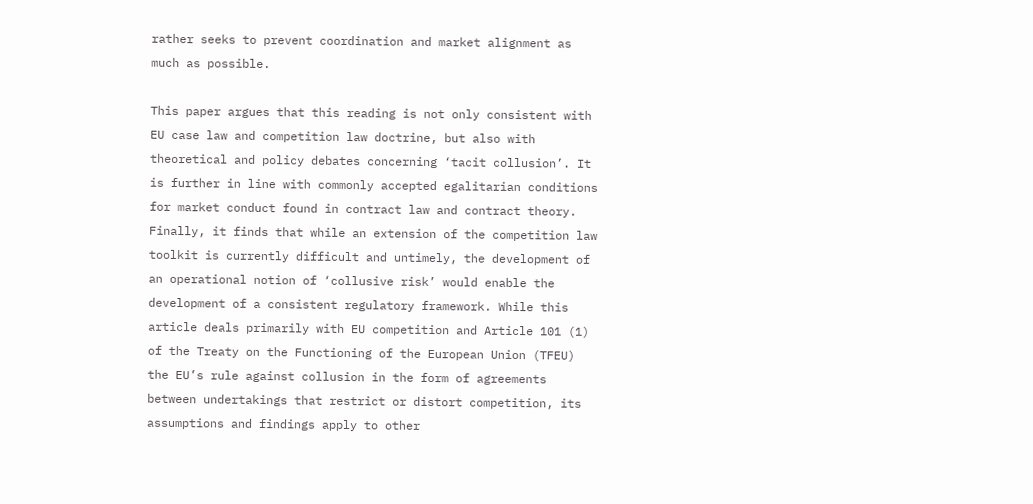rather seeks to prevent coordination and market alignment as much as possible.

This paper argues that this reading is not only consistent with EU case law and competition law doctrine, but also with theoretical and policy debates concerning ‘tacit collusion’. It is further in line with commonly accepted egalitarian conditions for market conduct found in contract law and contract theory. Finally, it finds that while an extension of the competition law toolkit is currently difficult and untimely, the development of an operational notion of ‘collusive risk’ would enable the development of a consistent regulatory framework. While this article deals primarily with EU competition and Article 101 (1) of the Treaty on the Functioning of the European Union (TFEU) the EU’s rule against collusion in the form of agreements between undertakings that restrict or distort competition, its assumptions and findings apply to other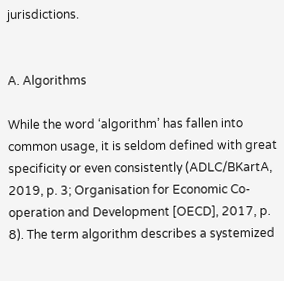jurisdictions.


A. Algorithms

While the word ‘algorithm’ has fallen into common usage, it is seldom defined with great specificity or even consistently (ADLC/BKartA, 2019, p. 3; Organisation for Economic Co-operation and Development [OECD], 2017, p. 8). The term algorithm describes a systemized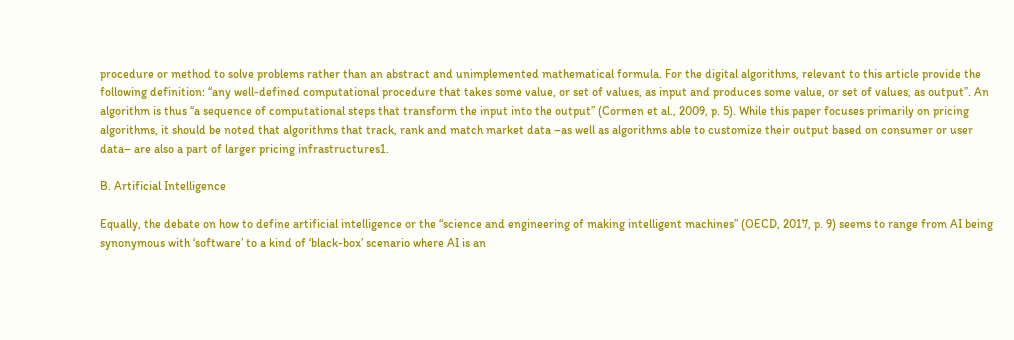procedure or method to solve problems rather than an abstract and unimplemented mathematical formula. For the digital algorithms, relevant to this article provide the following definition: “any well-defined computational procedure that takes some value, or set of values, as input and produces some value, or set of values, as output”. An algorithm is thus “a sequence of computational steps that transform the input into the output” (Cormen et al., 2009, p. 5). While this paper focuses primarily on pricing algorithms, it should be noted that algorithms that track, rank and match market data –as well as algorithms able to customize their output based on consumer or user data– are also a part of larger pricing infrastructures1.

B. Artificial Intelligence

Equally, the debate on how to define artificial intelligence or the “science and engineering of making intelligent machines” (OECD, 2017, p. 9) seems to range from AI being synonymous with ‘software’ to a kind of ‘black-box’ scenario where AI is an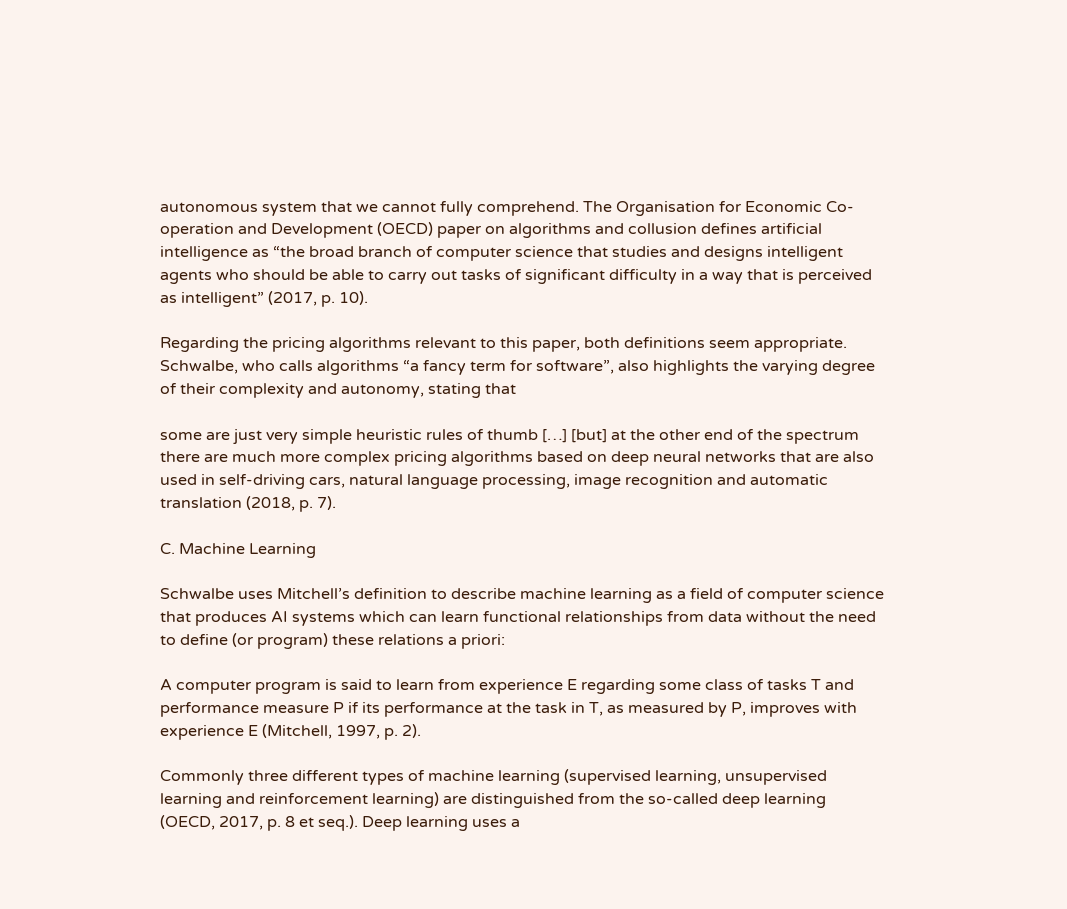autonomous system that we cannot fully comprehend. The Organisation for Economic Co-operation and Development (OECD) paper on algorithms and collusion defines artificial intelligence as “the broad branch of computer science that studies and designs intelligent agents who should be able to carry out tasks of significant difficulty in a way that is perceived as intelligent” (2017, p. 10).

Regarding the pricing algorithms relevant to this paper, both definitions seem appropriate. Schwalbe, who calls algorithms “a fancy term for software”, also highlights the varying degree of their complexity and autonomy, stating that

some are just very simple heuristic rules of thumb […] [but] at the other end of the spectrum there are much more complex pricing algorithms based on deep neural networks that are also used in self-driving cars, natural language processing, image recognition and automatic translation (2018, p. 7).

C. Machine Learning

Schwalbe uses Mitchell’s definition to describe machine learning as a field of computer science that produces AI systems which can learn functional relationships from data without the need to define (or program) these relations a priori:

A computer program is said to learn from experience E regarding some class of tasks T and performance measure P if its performance at the task in T, as measured by P, improves with experience E (Mitchell, 1997, p. 2).

Commonly three different types of machine learning (supervised learning, unsupervised learning and reinforcement learning) are distinguished from the so-called deep learning (OECD, 2017, p. 8 et seq.). Deep learning uses a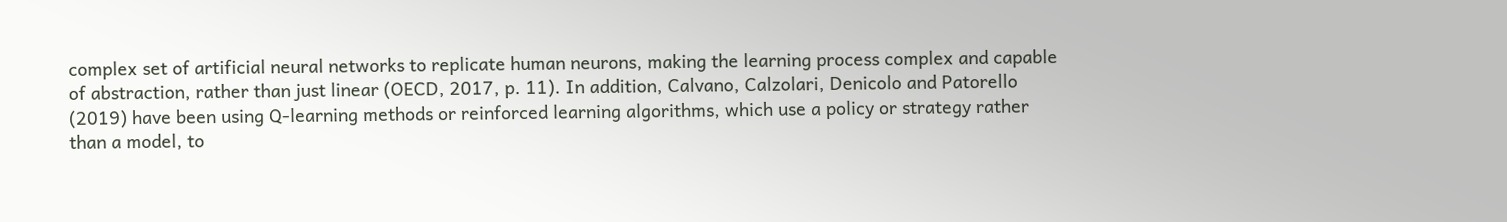complex set of artificial neural networks to replicate human neurons, making the learning process complex and capable of abstraction, rather than just linear (OECD, 2017, p. 11). In addition, Calvano, Calzolari, Denicolo and Patorello (2019) have been using Q-learning methods or reinforced learning algorithms, which use a policy or strategy rather than a model, to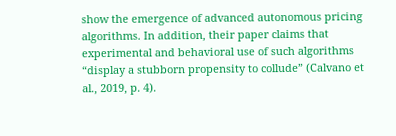show the emergence of advanced autonomous pricing algorithms. In addition, their paper claims that experimental and behavioral use of such algorithms “display a stubborn propensity to collude” (Calvano et al., 2019, p. 4).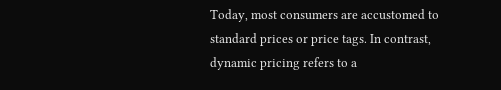Today, most consumers are accustomed to standard prices or price tags. In contrast, dynamic pricing refers to a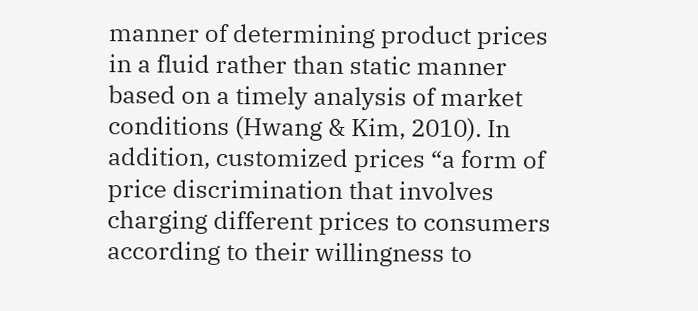manner of determining product prices in a fluid rather than static manner based on a timely analysis of market conditions (Hwang & Kim, 2010). In addition, customized prices “a form of price discrimination that involves charging different prices to consumers according to their willingness to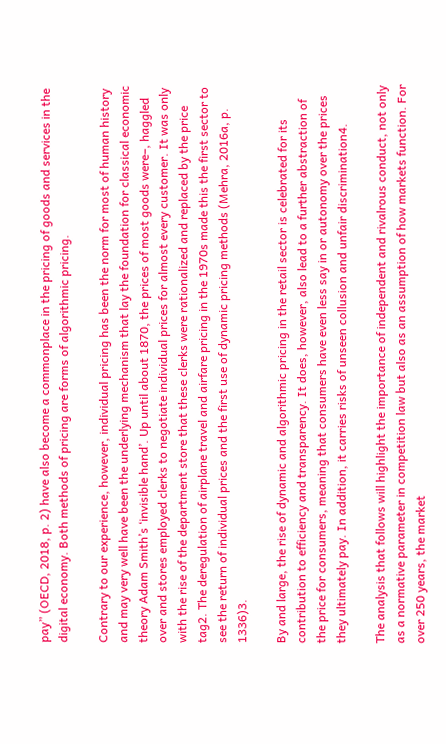pay” (OECD, 2018, p. 2) have also become a commonplace in the pricing of goods and services in the digital economy. Both methods of pricing are forms of algorithmic pricing.

Contrary to our experience, however, individual pricing has been the norm for most of human history and may very well have been the underlying mechanism that lay the foundation for classical economic theory Adam Smith’s ‘invisible hand’. Up until about 1870, the prices of most goods were–, haggled over and stores employed clerks to negotiate individual prices for almost every customer. It was only with the rise of the department store that these clerks were rationalized and replaced by the price tag2. The deregulation of airplane travel and airfare pricing in the 1970s made this the first sector to see the return of individual prices and the first use of dynamic pricing methods (Mehra, 2016a, p. 1336)3.

By and large, the rise of dynamic and algorithmic pricing in the retail sector is celebrated for its contribution to efficiency and transparency. It does, however, also lead to a further abstraction of the price for consumers, meaning that consumers have even less say in or autonomy over the prices they ultimately pay. In addition, it carries risks of unseen collusion and unfair discrimination4.

The analysis that follows will highlight the importance of independent and rivalrous conduct, not only as a normative parameter in competition law but also as an assumption of how markets function. For over 250 years, the market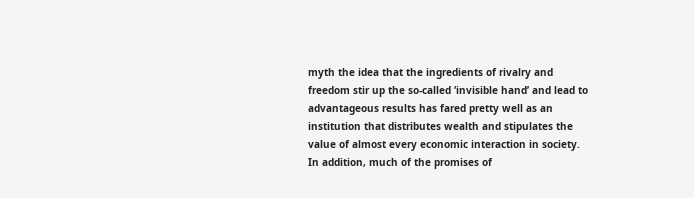myth the idea that the ingredients of rivalry and freedom stir up the so-called ‘invisible hand’ and lead to advantageous results has fared pretty well as an institution that distributes wealth and stipulates the value of almost every economic interaction in society. In addition, much of the promises of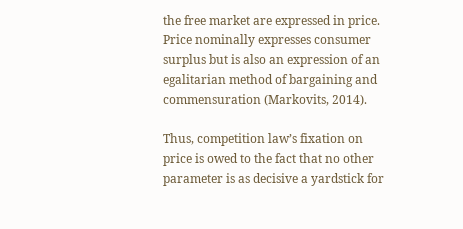the free market are expressed in price. Price nominally expresses consumer surplus but is also an expression of an egalitarian method of bargaining and commensuration (Markovits, 2014).

Thus, competition law’s fixation on price is owed to the fact that no other parameter is as decisive a yardstick for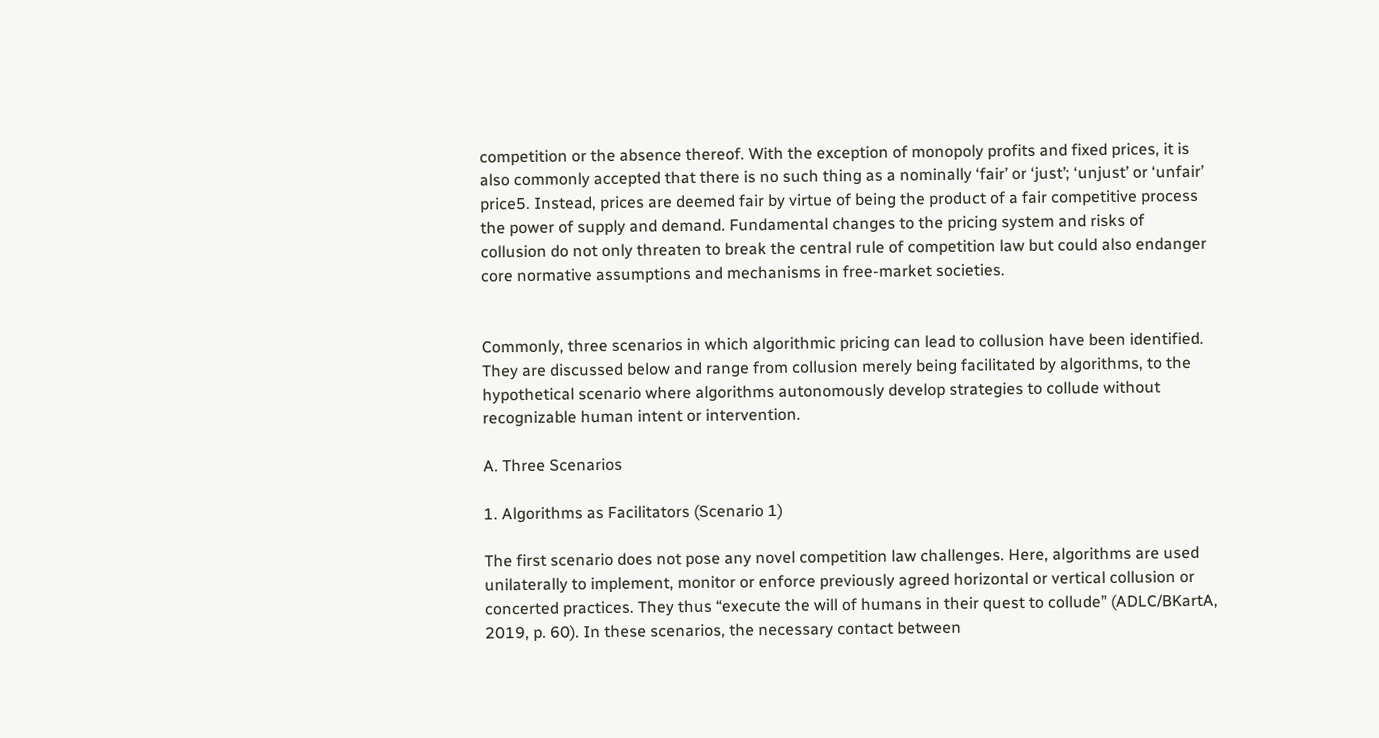competition or the absence thereof. With the exception of monopoly profits and fixed prices, it is also commonly accepted that there is no such thing as a nominally ‘fair’ or ‘just’; ‘unjust’ or ‘unfair’ price5. Instead, prices are deemed fair by virtue of being the product of a fair competitive process the power of supply and demand. Fundamental changes to the pricing system and risks of collusion do not only threaten to break the central rule of competition law but could also endanger core normative assumptions and mechanisms in free-market societies.


Commonly, three scenarios in which algorithmic pricing can lead to collusion have been identified. They are discussed below and range from collusion merely being facilitated by algorithms, to the hypothetical scenario where algorithms autonomously develop strategies to collude without recognizable human intent or intervention.

A. Three Scenarios

1. Algorithms as Facilitators (Scenario 1)

The first scenario does not pose any novel competition law challenges. Here, algorithms are used unilaterally to implement, monitor or enforce previously agreed horizontal or vertical collusion or concerted practices. They thus “execute the will of humans in their quest to collude” (ADLC/BKartA, 2019, p. 60). In these scenarios, the necessary contact between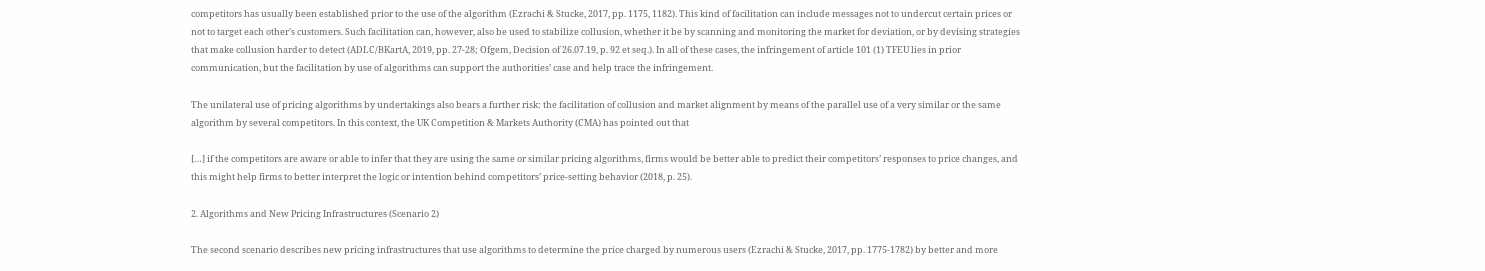competitors has usually been established prior to the use of the algorithm (Ezrachi & Stucke, 2017, pp. 1175, 1182). This kind of facilitation can include messages not to undercut certain prices or not to target each other’s customers. Such facilitation can, however, also be used to stabilize collusion, whether it be by scanning and monitoring the market for deviation, or by devising strategies that make collusion harder to detect (ADLC/BKartA, 2019, pp. 27-28; Ofgem, Decision of 26.07.19, p. 92 et seq.). In all of these cases, the infringement of article 101 (1) TFEU lies in prior communication, but the facilitation by use of algorithms can support the authorities’ case and help trace the infringement.

The unilateral use of pricing algorithms by undertakings also bears a further risk: the facilitation of collusion and market alignment by means of the parallel use of a very similar or the same algorithm by several competitors. In this context, the UK Competition & Markets Authority (CMA) has pointed out that

[…] if the competitors are aware or able to infer that they are using the same or similar pricing algorithms, firms would be better able to predict their competitors’ responses to price changes, and this might help firms to better interpret the logic or intention behind competitors’ price-setting behavior (2018, p. 25).

2. Algorithms and New Pricing Infrastructures (Scenario 2)

The second scenario describes new pricing infrastructures that use algorithms to determine the price charged by numerous users (Ezrachi & Stucke, 2017, pp. 1775-1782) by better and more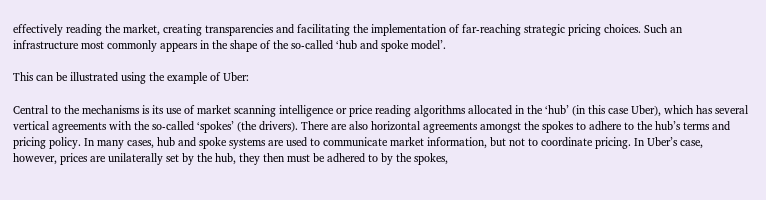effectively reading the market, creating transparencies and facilitating the implementation of far-reaching strategic pricing choices. Such an infrastructure most commonly appears in the shape of the so-called ‘hub and spoke model’.

This can be illustrated using the example of Uber:

Central to the mechanisms is its use of market scanning intelligence or price reading algorithms allocated in the ‘hub’ (in this case Uber), which has several vertical agreements with the so-called ‘spokes’ (the drivers). There are also horizontal agreements amongst the spokes to adhere to the hub’s terms and pricing policy. In many cases, hub and spoke systems are used to communicate market information, but not to coordinate pricing. In Uber’s case, however, prices are unilaterally set by the hub, they then must be adhered to by the spokes,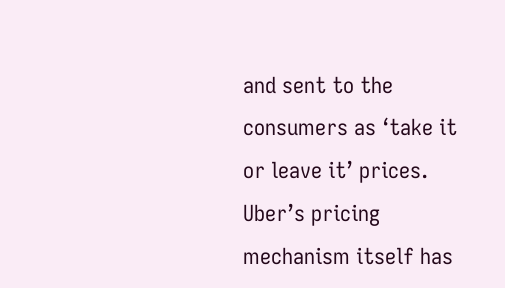and sent to the consumers as ‘take it or leave it’ prices. Uber’s pricing mechanism itself has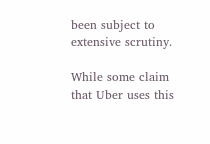been subject to extensive scrutiny.

While some claim that Uber uses this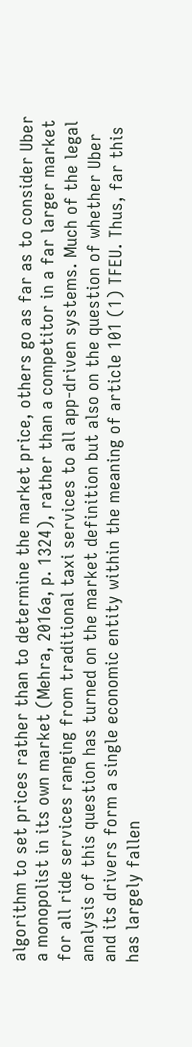algorithm to set prices rather than to determine the market price, others go as far as to consider Uber a monopolist in its own market (Mehra, 2016a, p. 1324), rather than a competitor in a far larger market for all ride services ranging from traditional taxi services to all app-driven systems. Much of the legal analysis of this question has turned on the market definition but also on the question of whether Uber and its drivers form a single economic entity within the meaning of article 101 (1) TFEU. Thus, far this has largely fallen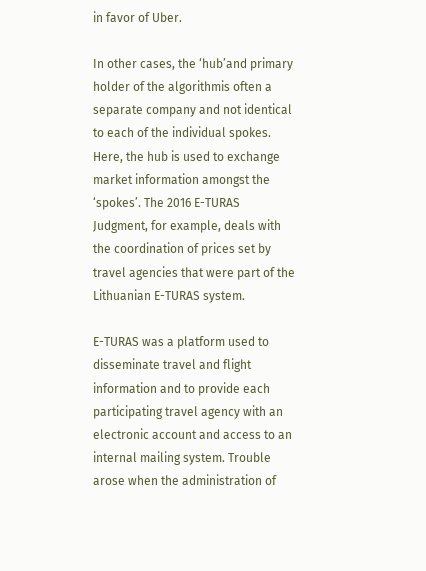in favor of Uber.

In other cases, the ‘hub’and primary holder of the algorithmis often a separate company and not identical to each of the individual spokes. Here, the hub is used to exchange market information amongst the ‘spokes’. The 2016 E-TURAS Judgment, for example, deals with the coordination of prices set by travel agencies that were part of the Lithuanian E-TURAS system.

E-TURAS was a platform used to disseminate travel and flight information and to provide each participating travel agency with an electronic account and access to an internal mailing system. Trouble arose when the administration of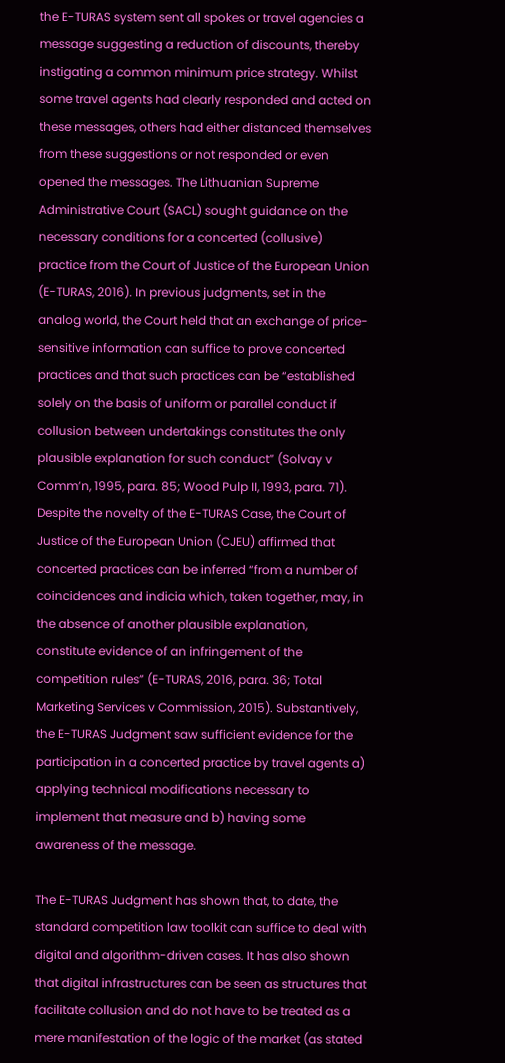the E-TURAS system sent all spokes or travel agencies a message suggesting a reduction of discounts, thereby instigating a common minimum price strategy. Whilst some travel agents had clearly responded and acted on these messages, others had either distanced themselves from these suggestions or not responded or even opened the messages. The Lithuanian Supreme Administrative Court (SACL) sought guidance on the necessary conditions for a concerted (collusive) practice from the Court of Justice of the European Union (E-TURAS, 2016). In previous judgments, set in the analog world, the Court held that an exchange of price-sensitive information can suffice to prove concerted practices and that such practices can be “established solely on the basis of uniform or parallel conduct if collusion between undertakings constitutes the only plausible explanation for such conduct” (Solvay v Comm’n, 1995, para. 85; Wood Pulp II, 1993, para. 71). Despite the novelty of the E-TURAS Case, the Court of Justice of the European Union (CJEU) affirmed that concerted practices can be inferred “from a number of coincidences and indicia which, taken together, may, in the absence of another plausible explanation, constitute evidence of an infringement of the competition rules” (E-TURAS, 2016, para. 36; Total Marketing Services v Commission, 2015). Substantively, the E-TURAS Judgment saw sufficient evidence for the participation in a concerted practice by travel agents a) applying technical modifications necessary to implement that measure and b) having some awareness of the message.

The E-TURAS Judgment has shown that, to date, the standard competition law toolkit can suffice to deal with digital and algorithm-driven cases. It has also shown that digital infrastructures can be seen as structures that facilitate collusion and do not have to be treated as a mere manifestation of the logic of the market (as stated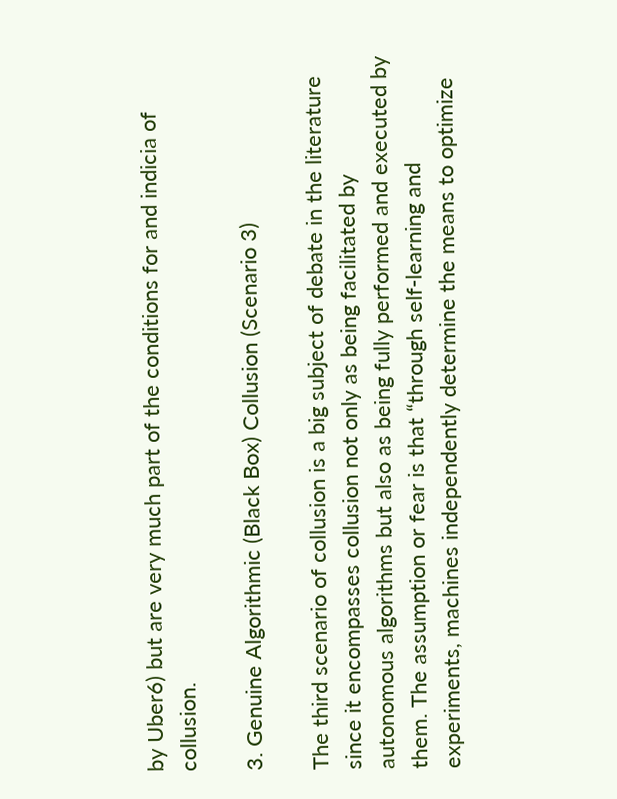by Uber6) but are very much part of the conditions for and indicia of collusion.

3. Genuine Algorithmic (Black Box) Collusion (Scenario 3)

The third scenario of collusion is a big subject of debate in the literature since it encompasses collusion not only as being facilitated by autonomous algorithms but also as being fully performed and executed by them. The assumption or fear is that “through self-learning and experiments, machines independently determine the means to optimize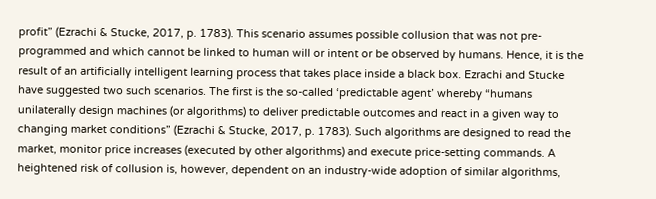profit” (Ezrachi & Stucke, 2017, p. 1783). This scenario assumes possible collusion that was not pre-programmed and which cannot be linked to human will or intent or be observed by humans. Hence, it is the result of an artificially intelligent learning process that takes place inside a black box. Ezrachi and Stucke have suggested two such scenarios. The first is the so-called ‘predictable agent’ whereby “humans unilaterally design machines (or algorithms) to deliver predictable outcomes and react in a given way to changing market conditions” (Ezrachi & Stucke, 2017, p. 1783). Such algorithms are designed to read the market, monitor price increases (executed by other algorithms) and execute price-setting commands. A heightened risk of collusion is, however, dependent on an industry-wide adoption of similar algorithms,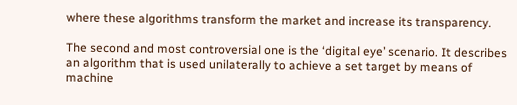where these algorithms transform the market and increase its transparency.

The second and most controversial one is the ‘digital eye’ scenario. It describes an algorithm that is used unilaterally to achieve a set target by means of machine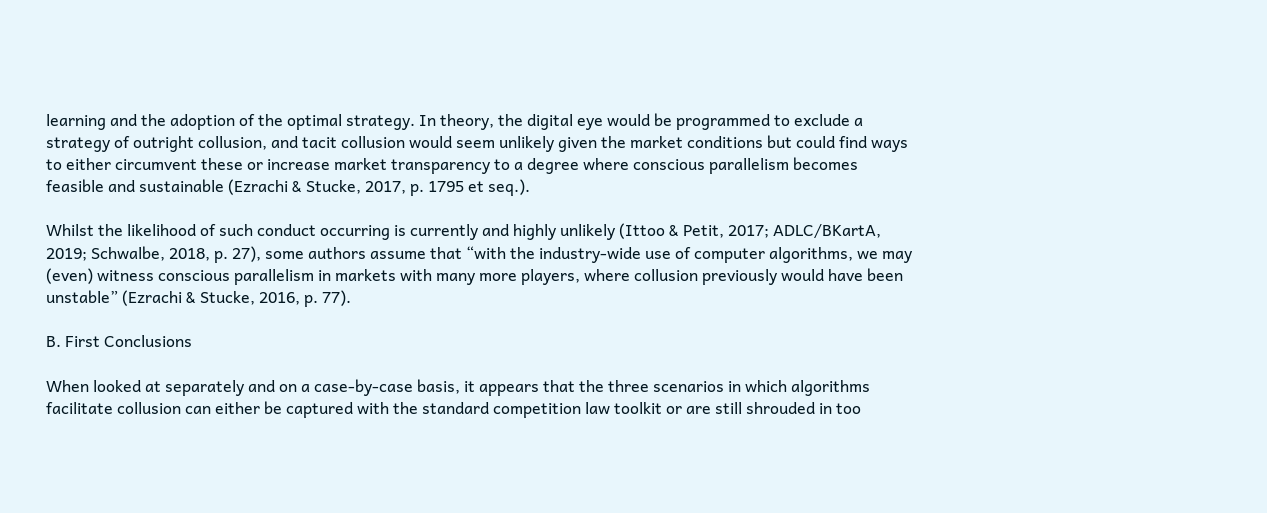learning and the adoption of the optimal strategy. In theory, the digital eye would be programmed to exclude a strategy of outright collusion, and tacit collusion would seem unlikely given the market conditions but could find ways to either circumvent these or increase market transparency to a degree where conscious parallelism becomes feasible and sustainable (Ezrachi & Stucke, 2017, p. 1795 et seq.).

Whilst the likelihood of such conduct occurring is currently and highly unlikely (Ittoo & Petit, 2017; ADLC/BKartA, 2019; Schwalbe, 2018, p. 27), some authors assume that “with the industry-wide use of computer algorithms, we may (even) witness conscious parallelism in markets with many more players, where collusion previously would have been unstable” (Ezrachi & Stucke, 2016, p. 77).

B. First Conclusions

When looked at separately and on a case-by-case basis, it appears that the three scenarios in which algorithms facilitate collusion can either be captured with the standard competition law toolkit or are still shrouded in too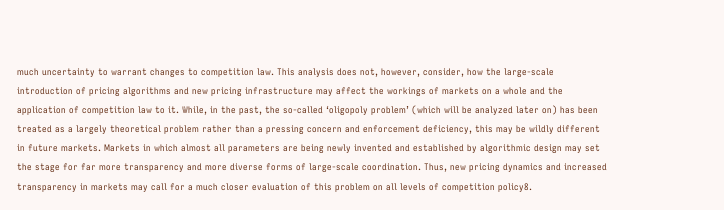much uncertainty to warrant changes to competition law. This analysis does not, however, consider, how the large-scale introduction of pricing algorithms and new pricing infrastructure may affect the workings of markets on a whole and the application of competition law to it. While, in the past, the so-called ‘oligopoly problem’ (which will be analyzed later on) has been treated as a largely theoretical problem rather than a pressing concern and enforcement deficiency, this may be wildly different in future markets. Markets in which almost all parameters are being newly invented and established by algorithmic design may set the stage for far more transparency and more diverse forms of large-scale coordination. Thus, new pricing dynamics and increased transparency in markets may call for a much closer evaluation of this problem on all levels of competition policy8.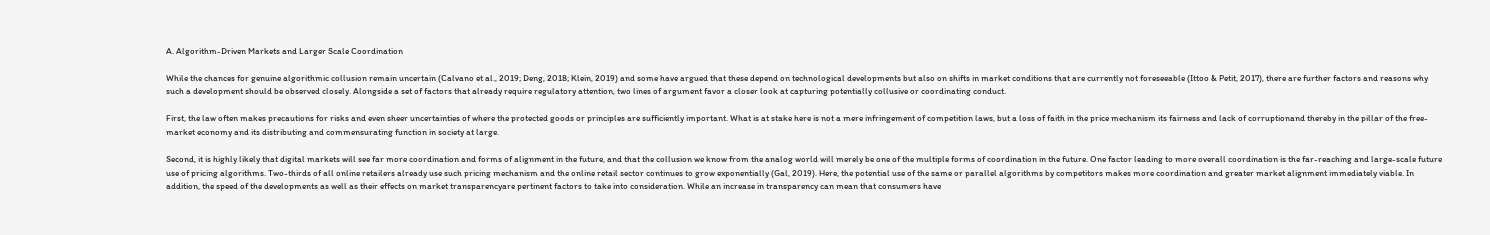A. Algorithm-Driven Markets and Larger Scale Coordination

While the chances for genuine algorithmic collusion remain uncertain (Calvano et al., 2019; Deng, 2018; Klein, 2019) and some have argued that these depend on technological developments but also on shifts in market conditions that are currently not foreseeable (Ittoo & Petit, 2017), there are further factors and reasons why such a development should be observed closely. Alongside a set of factors that already require regulatory attention, two lines of argument favor a closer look at capturing potentially collusive or coordinating conduct.

First, the law often makes precautions for risks and even sheer uncertainties of where the protected goods or principles are sufficiently important. What is at stake here is not a mere infringement of competition laws, but a loss of faith in the price mechanism its fairness and lack of corruptionand thereby in the pillar of the free-market economy and its distributing and commensurating function in society at large.

Second, it is highly likely that digital markets will see far more coordination and forms of alignment in the future, and that the collusion we know from the analog world will merely be one of the multiple forms of coordination in the future. One factor leading to more overall coordination is the far-reaching and large-scale future use of pricing algorithms. Two-thirds of all online retailers already use such pricing mechanism and the online retail sector continues to grow exponentially (Gal, 2019). Here, the potential use of the same or parallel algorithms by competitors makes more coordination and greater market alignment immediately viable. In addition, the speed of the developments as well as their effects on market transparencyare pertinent factors to take into consideration. While an increase in transparency can mean that consumers have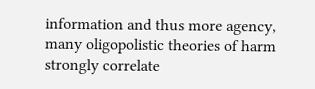information and thus more agency, many oligopolistic theories of harm strongly correlate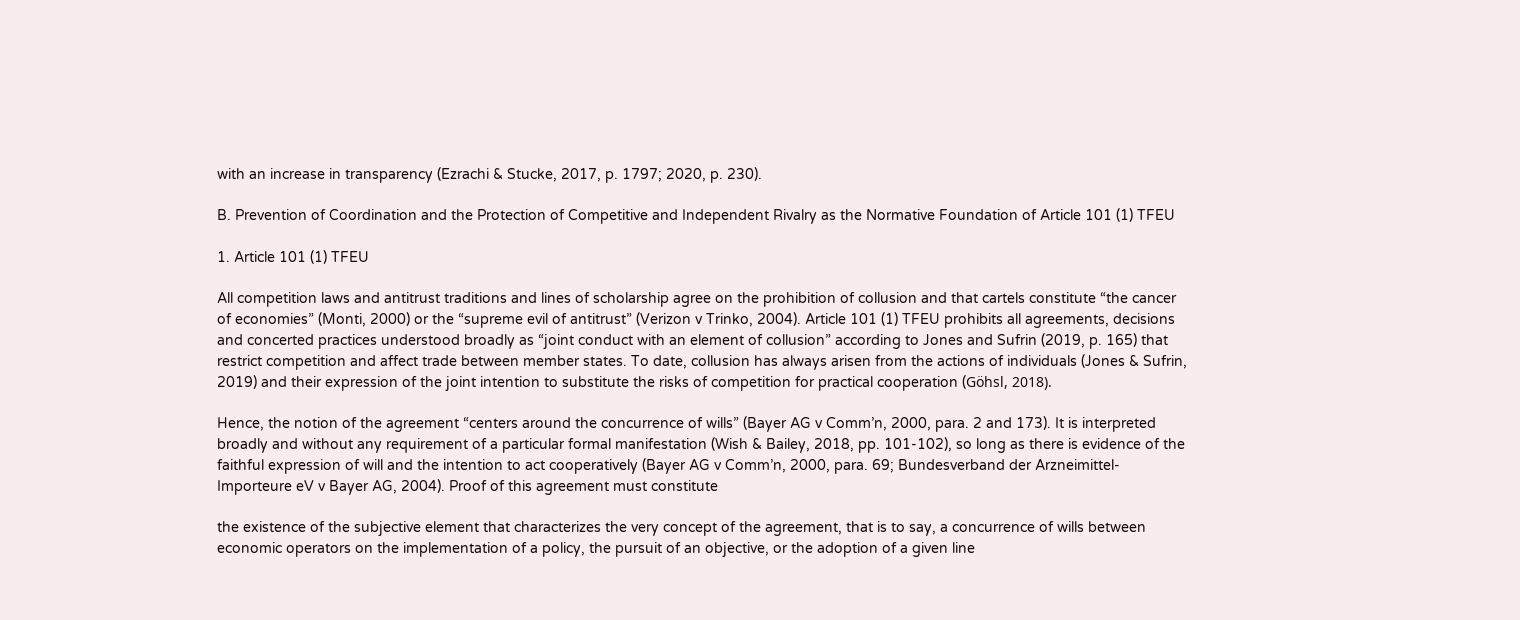with an increase in transparency (Ezrachi & Stucke, 2017, p. 1797; 2020, p. 230).

B. Prevention of Coordination and the Protection of Competitive and Independent Rivalry as the Normative Foundation of Article 101 (1) TFEU

1. Article 101 (1) TFEU

All competition laws and antitrust traditions and lines of scholarship agree on the prohibition of collusion and that cartels constitute “the cancer of economies” (Monti, 2000) or the “supreme evil of antitrust” (Verizon v Trinko, 2004). Article 101 (1) TFEU prohibits all agreements, decisions and concerted practices understood broadly as “joint conduct with an element of collusion” according to Jones and Sufrin (2019, p. 165) that restrict competition and affect trade between member states. To date, collusion has always arisen from the actions of individuals (Jones & Sufrin, 2019) and their expression of the joint intention to substitute the risks of competition for practical cooperation (Göhsl, 2018).

Hence, the notion of the agreement “centers around the concurrence of wills” (Bayer AG v Comm’n, 2000, para. 2 and 173). It is interpreted broadly and without any requirement of a particular formal manifestation (Wish & Bailey, 2018, pp. 101-102), so long as there is evidence of the faithful expression of will and the intention to act cooperatively (Bayer AG v Comm’n, 2000, para. 69; Bundesverband der Arzneimittel-Importeure eV v Bayer AG, 2004). Proof of this agreement must constitute

the existence of the subjective element that characterizes the very concept of the agreement, that is to say, a concurrence of wills between economic operators on the implementation of a policy, the pursuit of an objective, or the adoption of a given line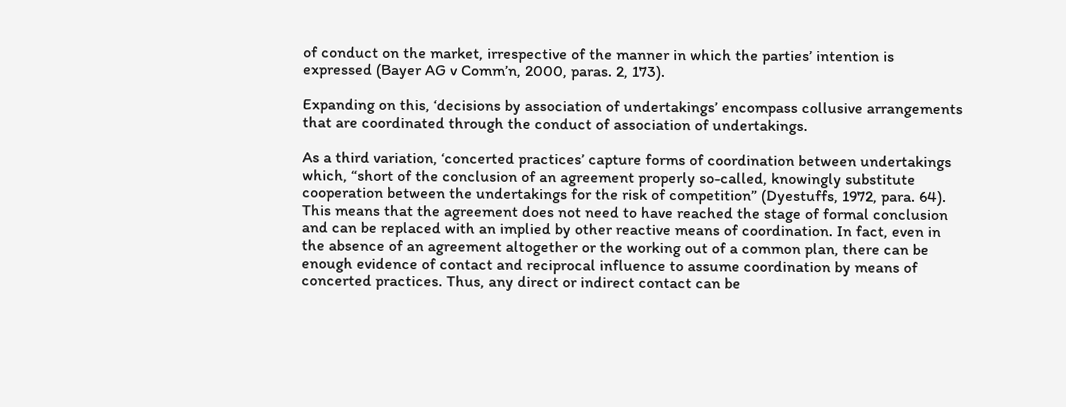of conduct on the market, irrespective of the manner in which the parties’ intention is expressed (Bayer AG v Comm’n, 2000, paras. 2, 173).

Expanding on this, ‘decisions by association of undertakings’ encompass collusive arrangements that are coordinated through the conduct of association of undertakings.

As a third variation, ‘concerted practices’ capture forms of coordination between undertakings which, “short of the conclusion of an agreement properly so-called, knowingly substitute cooperation between the undertakings for the risk of competition” (Dyestuffs, 1972, para. 64). This means that the agreement does not need to have reached the stage of formal conclusion and can be replaced with an implied by other reactive means of coordination. In fact, even in the absence of an agreement altogether or the working out of a common plan, there can be enough evidence of contact and reciprocal influence to assume coordination by means of concerted practices. Thus, any direct or indirect contact can be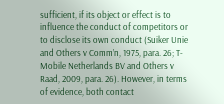sufficient, if its object or effect is to influence the conduct of competitors or to disclose its own conduct (Suiker Unie and Others v Comm’n, 1975, para. 26; T-Mobile Netherlands BV and Others v Raad, 2009, para. 26). However, in terms of evidence, both contact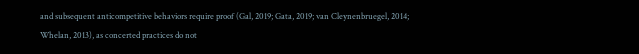and subsequent anticompetitive behaviors require proof (Gal, 2019; Gata, 2019; van Cleynenbruegel, 2014; Whelan, 2013), as concerted practices do not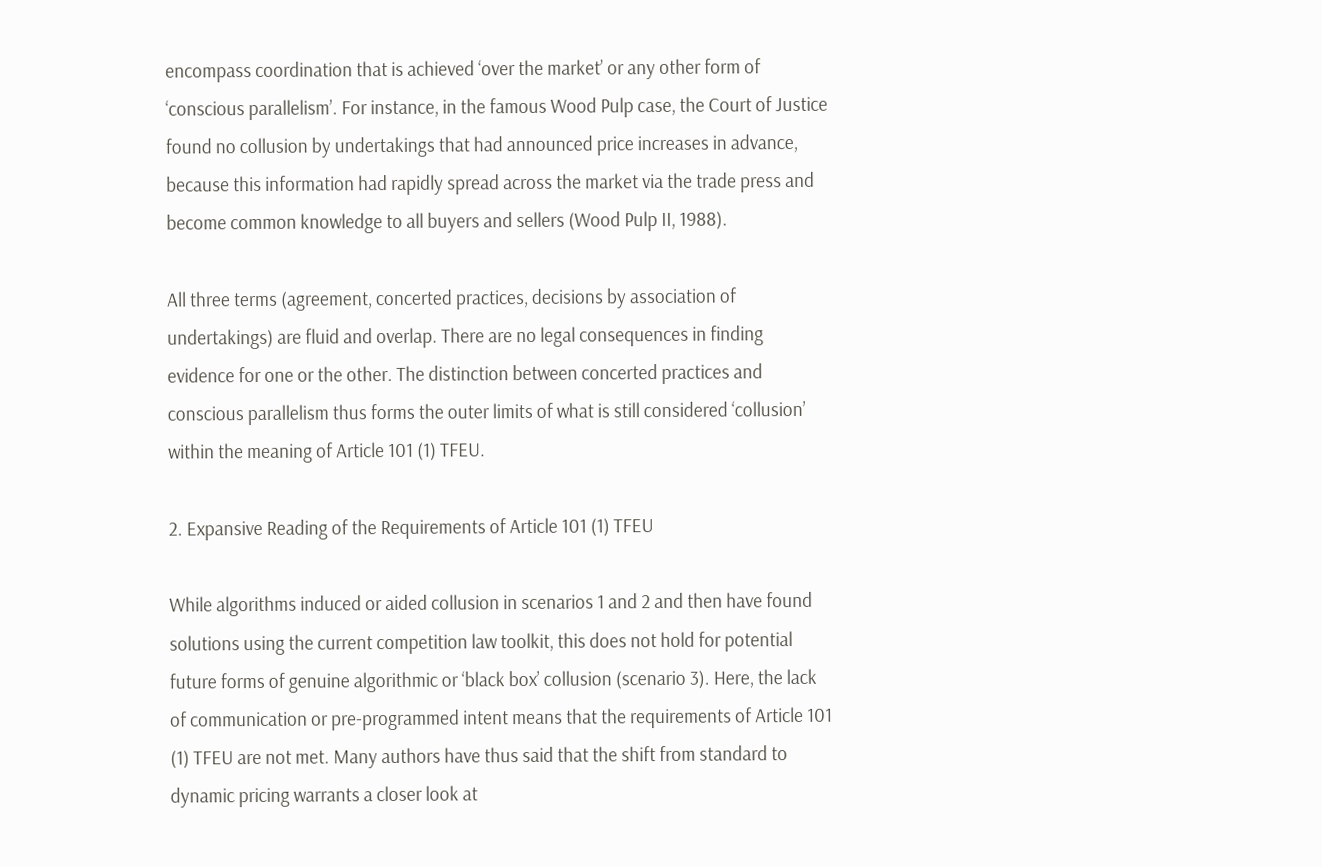encompass coordination that is achieved ‘over the market’ or any other form of ‘conscious parallelism’. For instance, in the famous Wood Pulp case, the Court of Justice found no collusion by undertakings that had announced price increases in advance, because this information had rapidly spread across the market via the trade press and become common knowledge to all buyers and sellers (Wood Pulp II, 1988).

All three terms (agreement, concerted practices, decisions by association of undertakings) are fluid and overlap. There are no legal consequences in finding evidence for one or the other. The distinction between concerted practices and conscious parallelism thus forms the outer limits of what is still considered ‘collusion’ within the meaning of Article 101 (1) TFEU.

2. Expansive Reading of the Requirements of Article 101 (1) TFEU

While algorithms induced or aided collusion in scenarios 1 and 2 and then have found solutions using the current competition law toolkit, this does not hold for potential future forms of genuine algorithmic or ‘black box’ collusion (scenario 3). Here, the lack of communication or pre-programmed intent means that the requirements of Article 101 (1) TFEU are not met. Many authors have thus said that the shift from standard to dynamic pricing warrants a closer look at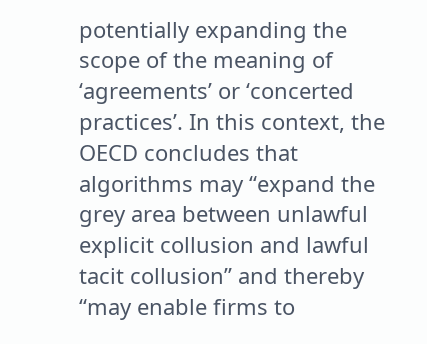potentially expanding the scope of the meaning of ‘agreements’ or ‘concerted practices’. In this context, the OECD concludes that algorithms may “expand the grey area between unlawful explicit collusion and lawful tacit collusion” and thereby “may enable firms to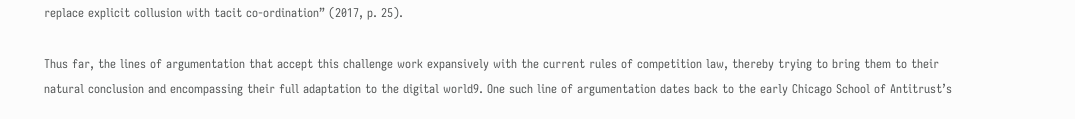replace explicit collusion with tacit co-ordination” (2017, p. 25).

Thus far, the lines of argumentation that accept this challenge work expansively with the current rules of competition law, thereby trying to bring them to their natural conclusion and encompassing their full adaptation to the digital world9. One such line of argumentation dates back to the early Chicago School of Antitrust’s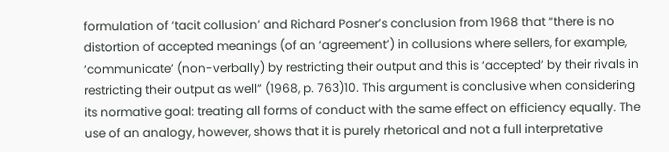formulation of ‘tacit collusion’ and Richard Posner’s conclusion from 1968 that “there is no distortion of accepted meanings (of an ‘agreement’) in collusions where sellers, for example, ‘communicate’ (non-verbally) by restricting their output and this is ‘accepted’ by their rivals in restricting their output as well” (1968, p. 763)10. This argument is conclusive when considering its normative goal: treating all forms of conduct with the same effect on efficiency equally. The use of an analogy, however, shows that it is purely rhetorical and not a full interpretative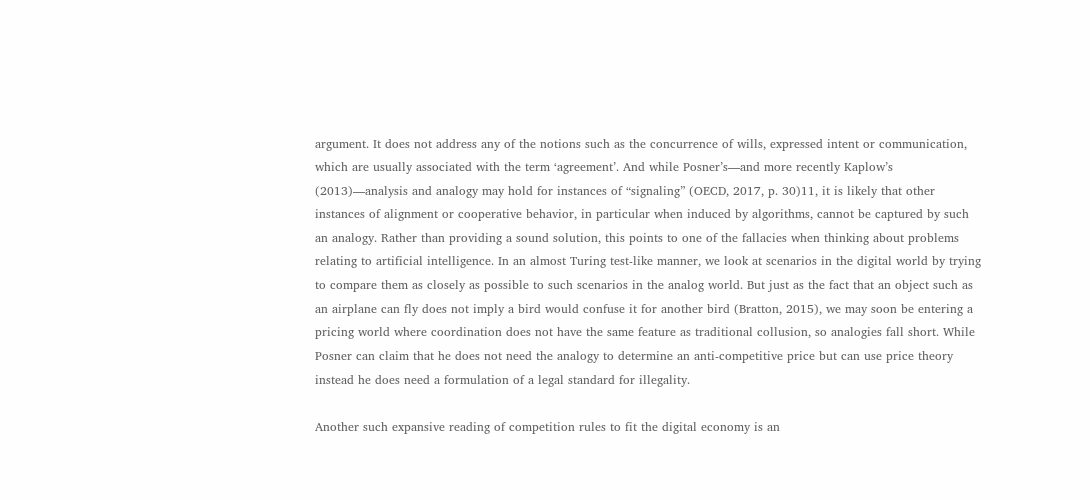argument. It does not address any of the notions such as the concurrence of wills, expressed intent or communication, which are usually associated with the term ‘agreement’. And while Posner’s—and more recently Kaplow’s (2013)—analysis and analogy may hold for instances of “signaling” (OECD, 2017, p. 30)11, it is likely that other instances of alignment or cooperative behavior, in particular when induced by algorithms, cannot be captured by such an analogy. Rather than providing a sound solution, this points to one of the fallacies when thinking about problems relating to artificial intelligence. In an almost Turing test-like manner, we look at scenarios in the digital world by trying to compare them as closely as possible to such scenarios in the analog world. But just as the fact that an object such as an airplane can fly does not imply a bird would confuse it for another bird (Bratton, 2015), we may soon be entering a pricing world where coordination does not have the same feature as traditional collusion, so analogies fall short. While Posner can claim that he does not need the analogy to determine an anti-competitive price but can use price theory instead he does need a formulation of a legal standard for illegality.

Another such expansive reading of competition rules to fit the digital economy is an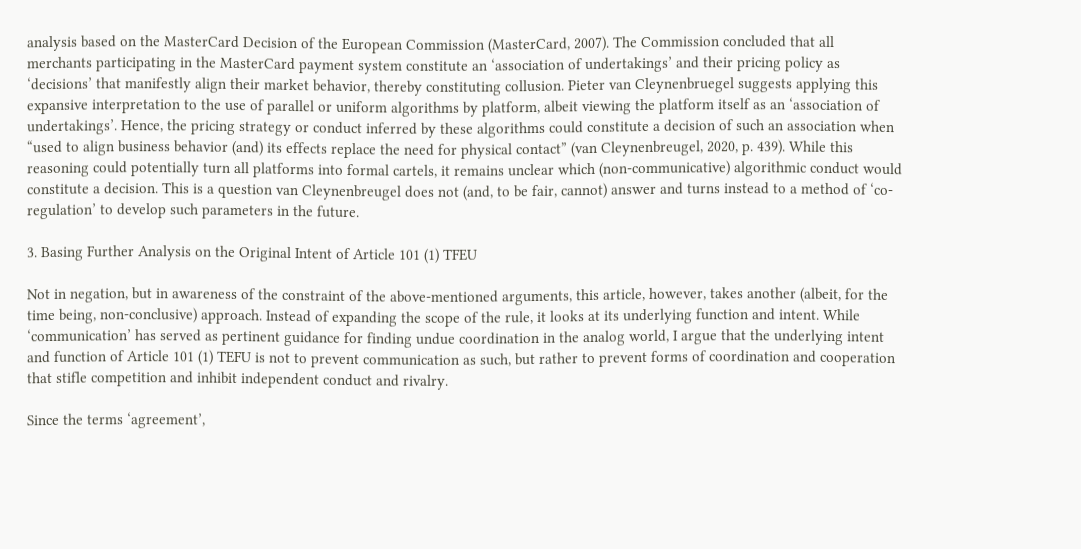analysis based on the MasterCard Decision of the European Commission (MasterCard, 2007). The Commission concluded that all merchants participating in the MasterCard payment system constitute an ‘association of undertakings’ and their pricing policy as ‘decisions’ that manifestly align their market behavior, thereby constituting collusion. Pieter van Cleynenbruegel suggests applying this expansive interpretation to the use of parallel or uniform algorithms by platform, albeit viewing the platform itself as an ‘association of undertakings’. Hence, the pricing strategy or conduct inferred by these algorithms could constitute a decision of such an association when “used to align business behavior (and) its effects replace the need for physical contact” (van Cleynenbreugel, 2020, p. 439). While this reasoning could potentially turn all platforms into formal cartels, it remains unclear which (non-communicative) algorithmic conduct would constitute a decision. This is a question van Cleynenbreugel does not (and, to be fair, cannot) answer and turns instead to a method of ‘co-regulation’ to develop such parameters in the future.

3. Basing Further Analysis on the Original Intent of Article 101 (1) TFEU

Not in negation, but in awareness of the constraint of the above-mentioned arguments, this article, however, takes another (albeit, for the time being, non-conclusive) approach. Instead of expanding the scope of the rule, it looks at its underlying function and intent. While ‘communication’ has served as pertinent guidance for finding undue coordination in the analog world, I argue that the underlying intent and function of Article 101 (1) TEFU is not to prevent communication as such, but rather to prevent forms of coordination and cooperation that stifle competition and inhibit independent conduct and rivalry.

Since the terms ‘agreement’,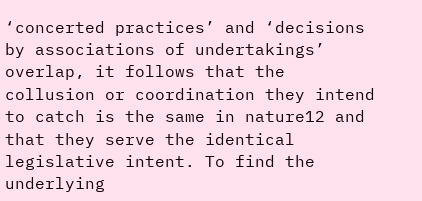‘concerted practices’ and ‘decisions by associations of undertakings’ overlap, it follows that the collusion or coordination they intend to catch is the same in nature12 and that they serve the identical legislative intent. To find the underlying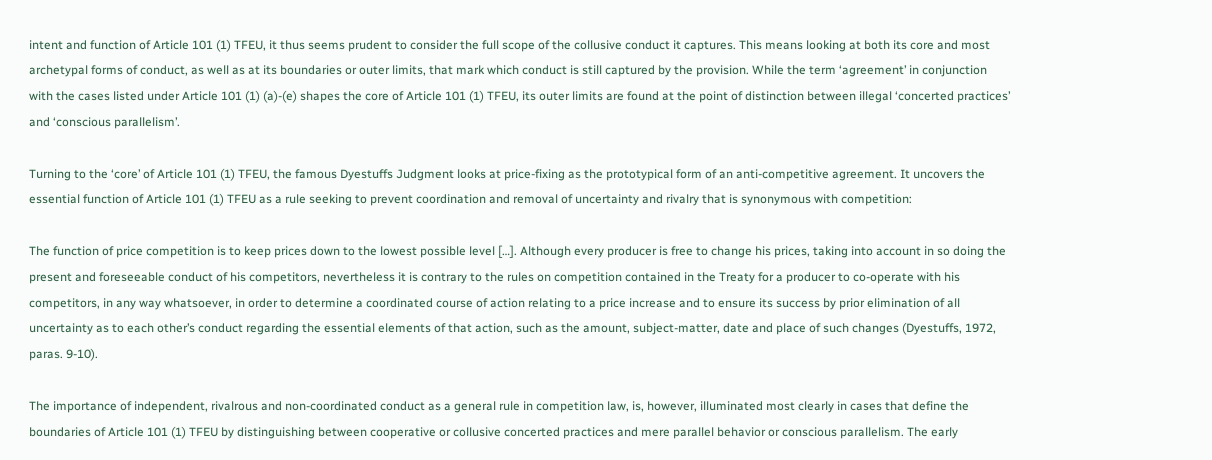intent and function of Article 101 (1) TFEU, it thus seems prudent to consider the full scope of the collusive conduct it captures. This means looking at both its core and most archetypal forms of conduct, as well as at its boundaries or outer limits, that mark which conduct is still captured by the provision. While the term ‘agreement’ in conjunction with the cases listed under Article 101 (1) (a)-(e) shapes the core of Article 101 (1) TFEU, its outer limits are found at the point of distinction between illegal ‘concerted practices’ and ‘conscious parallelism’.

Turning to the ‘core’ of Article 101 (1) TFEU, the famous Dyestuffs Judgment looks at price-fixing as the prototypical form of an anti-competitive agreement. It uncovers the essential function of Article 101 (1) TFEU as a rule seeking to prevent coordination and removal of uncertainty and rivalry that is synonymous with competition:

The function of price competition is to keep prices down to the lowest possible level […]. Although every producer is free to change his prices, taking into account in so doing the present and foreseeable conduct of his competitors, nevertheless it is contrary to the rules on competition contained in the Treaty for a producer to co-operate with his competitors, in any way whatsoever, in order to determine a coordinated course of action relating to a price increase and to ensure its success by prior elimination of all uncertainty as to each other’s conduct regarding the essential elements of that action, such as the amount, subject-matter, date and place of such changes (Dyestuffs, 1972, paras. 9-10).

The importance of independent, rivalrous and non-coordinated conduct as a general rule in competition law, is, however, illuminated most clearly in cases that define the boundaries of Article 101 (1) TFEU by distinguishing between cooperative or collusive concerted practices and mere parallel behavior or conscious parallelism. The early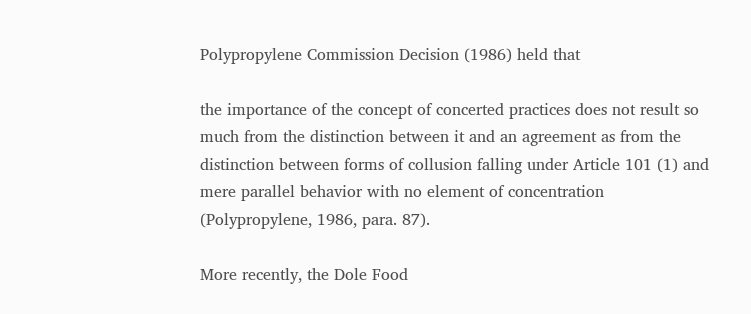Polypropylene Commission Decision (1986) held that

the importance of the concept of concerted practices does not result so much from the distinction between it and an agreement as from the distinction between forms of collusion falling under Article 101 (1) and mere parallel behavior with no element of concentration (Polypropylene, 1986, para. 87).

More recently, the Dole Food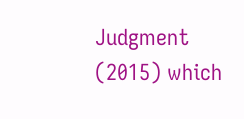Judgment (2015) which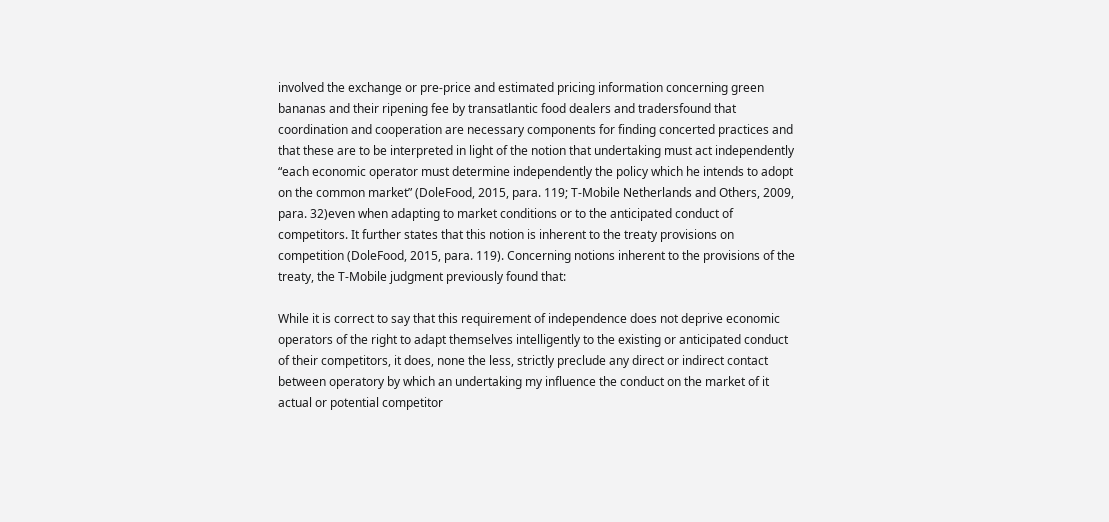involved the exchange or pre-price and estimated pricing information concerning green bananas and their ripening fee by transatlantic food dealers and tradersfound that coordination and cooperation are necessary components for finding concerted practices and that these are to be interpreted in light of the notion that undertaking must act independently “each economic operator must determine independently the policy which he intends to adopt on the common market” (DoleFood, 2015, para. 119; T-Mobile Netherlands and Others, 2009, para. 32)even when adapting to market conditions or to the anticipated conduct of competitors. It further states that this notion is inherent to the treaty provisions on competition (DoleFood, 2015, para. 119). Concerning notions inherent to the provisions of the treaty, the T-Mobile judgment previously found that:

While it is correct to say that this requirement of independence does not deprive economic operators of the right to adapt themselves intelligently to the existing or anticipated conduct of their competitors, it does, none the less, strictly preclude any direct or indirect contact between operatory by which an undertaking my influence the conduct on the market of it actual or potential competitor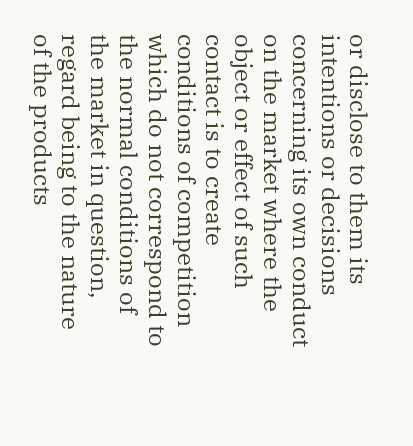or disclose to them its intentions or decisions concerning its own conduct on the market where the object or effect of such contact is to create conditions of competition which do not correspond to the normal conditions of the market in question, regard being to the nature of the products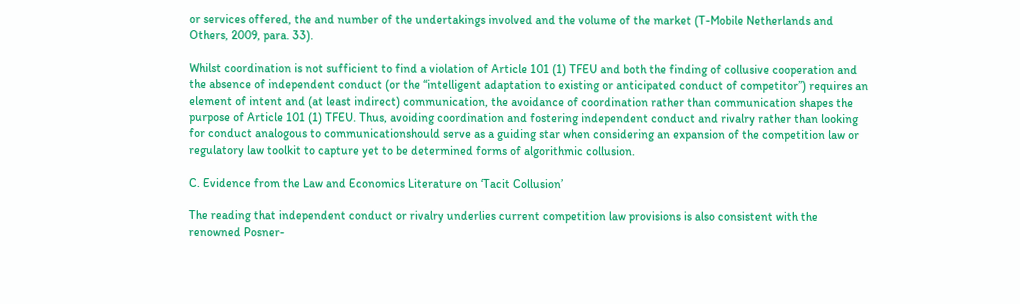or services offered, the and number of the undertakings involved and the volume of the market (T-Mobile Netherlands and Others, 2009, para. 33).

Whilst coordination is not sufficient to find a violation of Article 101 (1) TFEU and both the finding of collusive cooperation and the absence of independent conduct (or the “intelligent adaptation to existing or anticipated conduct of competitor”) requires an element of intent and (at least indirect) communication, the avoidance of coordination rather than communication shapes the purpose of Article 101 (1) TFEU. Thus, avoiding coordination and fostering independent conduct and rivalry rather than looking for conduct analogous to communicationshould serve as a guiding star when considering an expansion of the competition law or regulatory law toolkit to capture yet to be determined forms of algorithmic collusion.

C. Evidence from the Law and Economics Literature on ‘Tacit Collusion’

The reading that independent conduct or rivalry underlies current competition law provisions is also consistent with the renowned Posner-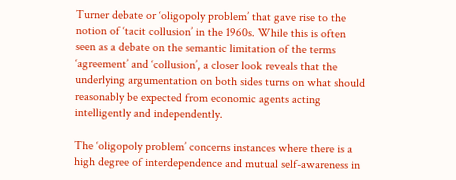Turner debate or ‘oligopoly problem’ that gave rise to the notion of ‘tacit collusion’ in the 1960s. While this is often seen as a debate on the semantic limitation of the terms ‘agreement’ and ‘collusion’, a closer look reveals that the underlying argumentation on both sides turns on what should reasonably be expected from economic agents acting intelligently and independently.

The ‘oligopoly problem’ concerns instances where there is a high degree of interdependence and mutual self-awareness in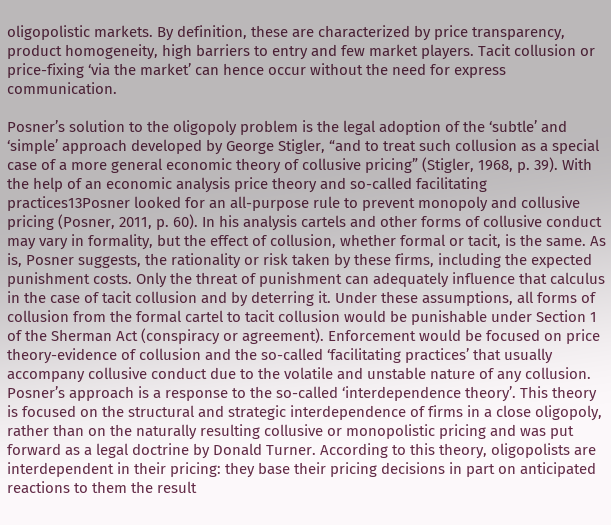oligopolistic markets. By definition, these are characterized by price transparency, product homogeneity, high barriers to entry and few market players. Tacit collusion or price-fixing ‘via the market’ can hence occur without the need for express communication.

Posner’s solution to the oligopoly problem is the legal adoption of the ‘subtle’ and ‘simple’ approach developed by George Stigler, “and to treat such collusion as a special case of a more general economic theory of collusive pricing” (Stigler, 1968, p. 39). With the help of an economic analysis price theory and so-called facilitating practices13Posner looked for an all-purpose rule to prevent monopoly and collusive pricing (Posner, 2011, p. 60). In his analysis cartels and other forms of collusive conduct may vary in formality, but the effect of collusion, whether formal or tacit, is the same. As is, Posner suggests, the rationality or risk taken by these firms, including the expected punishment costs. Only the threat of punishment can adequately influence that calculus in the case of tacit collusion and by deterring it. Under these assumptions, all forms of collusion from the formal cartel to tacit collusion would be punishable under Section 1 of the Sherman Act (conspiracy or agreement). Enforcement would be focused on price theory-evidence of collusion and the so-called ‘facilitating practices’ that usually accompany collusive conduct due to the volatile and unstable nature of any collusion. Posner’s approach is a response to the so-called ‘interdependence theory’. This theory is focused on the structural and strategic interdependence of firms in a close oligopoly, rather than on the naturally resulting collusive or monopolistic pricing and was put forward as a legal doctrine by Donald Turner. According to this theory, oligopolists are interdependent in their pricing: they base their pricing decisions in part on anticipated reactions to them the result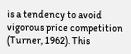is a tendency to avoid vigorous price competition (Turner, 1962). This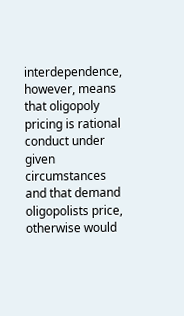interdependence, however, means that oligopoly pricing is rational conduct under given circumstances and that demand oligopolists price, otherwise would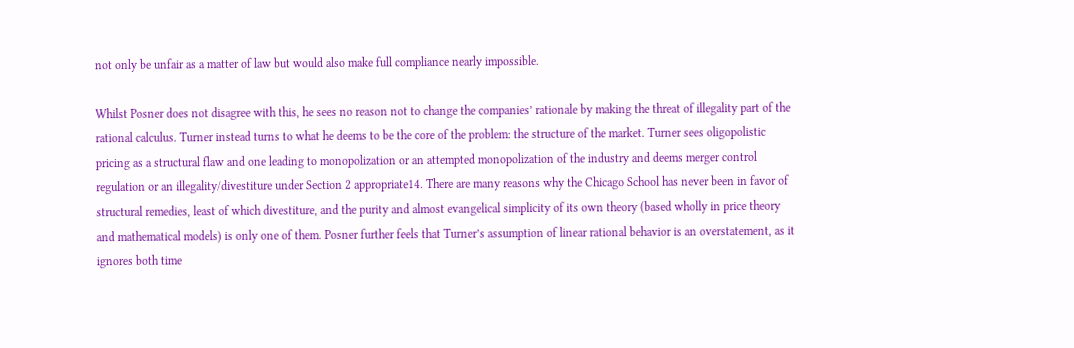not only be unfair as a matter of law but would also make full compliance nearly impossible.

Whilst Posner does not disagree with this, he sees no reason not to change the companies’ rationale by making the threat of illegality part of the rational calculus. Turner instead turns to what he deems to be the core of the problem: the structure of the market. Turner sees oligopolistic pricing as a structural flaw and one leading to monopolization or an attempted monopolization of the industry and deems merger control regulation or an illegality/divestiture under Section 2 appropriate14. There are many reasons why the Chicago School has never been in favor of structural remedies, least of which divestiture, and the purity and almost evangelical simplicity of its own theory (based wholly in price theory and mathematical models) is only one of them. Posner further feels that Turner’s assumption of linear rational behavior is an overstatement, as it ignores both time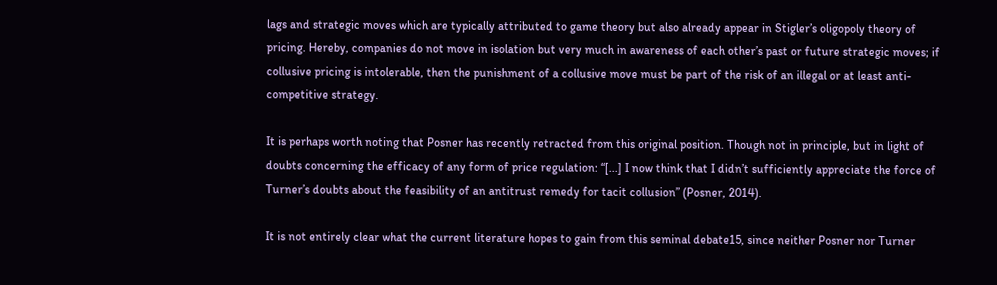lags and strategic moves which are typically attributed to game theory but also already appear in Stigler’s oligopoly theory of pricing. Hereby, companies do not move in isolation but very much in awareness of each other’s past or future strategic moves; if collusive pricing is intolerable, then the punishment of a collusive move must be part of the risk of an illegal or at least anti-competitive strategy.

It is perhaps worth noting that Posner has recently retracted from this original position. Though not in principle, but in light of doubts concerning the efficacy of any form of price regulation: “[...] I now think that I didn’t sufficiently appreciate the force of Turner’s doubts about the feasibility of an antitrust remedy for tacit collusion” (Posner, 2014).

It is not entirely clear what the current literature hopes to gain from this seminal debate15, since neither Posner nor Turner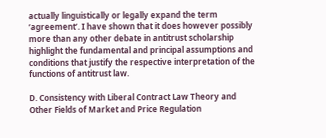actually linguistically or legally expand the term ‘agreement’. I have shown that it does however possibly more than any other debate in antitrust scholarship highlight the fundamental and principal assumptions and conditions that justify the respective interpretation of the functions of antitrust law.

D. Consistency with Liberal Contract Law Theory and Other Fields of Market and Price Regulation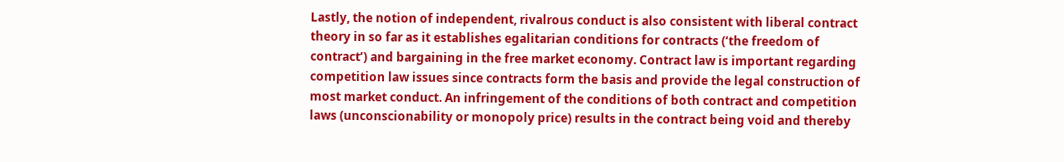Lastly, the notion of independent, rivalrous conduct is also consistent with liberal contract theory in so far as it establishes egalitarian conditions for contracts (‘the freedom of contract’) and bargaining in the free market economy. Contract law is important regarding competition law issues since contracts form the basis and provide the legal construction of most market conduct. An infringement of the conditions of both contract and competition laws (unconscionability or monopoly price) results in the contract being void and thereby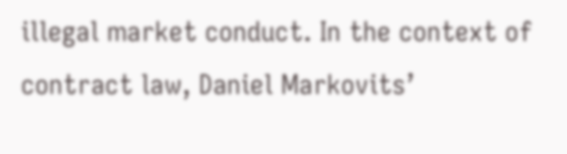illegal market conduct. In the context of contract law, Daniel Markovits’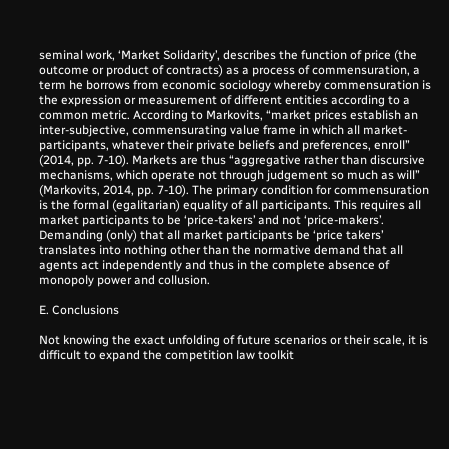seminal work, ‘Market Solidarity’, describes the function of price (the outcome or product of contracts) as a process of commensuration, a term he borrows from economic sociology whereby commensuration is the expression or measurement of different entities according to a common metric. According to Markovits, “market prices establish an inter-subjective, commensurating value frame in which all market-participants, whatever their private beliefs and preferences, enroll” (2014, pp. 7-10). Markets are thus “aggregative rather than discursive mechanisms, which operate not through judgement so much as will” (Markovits, 2014, pp. 7-10). The primary condition for commensuration is the formal (egalitarian) equality of all participants. This requires all market participants to be ‘price-takers’ and not ‘price-makers’. Demanding (only) that all market participants be ‘price takers’ translates into nothing other than the normative demand that all agents act independently and thus in the complete absence of monopoly power and collusion.

E. Conclusions

Not knowing the exact unfolding of future scenarios or their scale, it is difficult to expand the competition law toolkit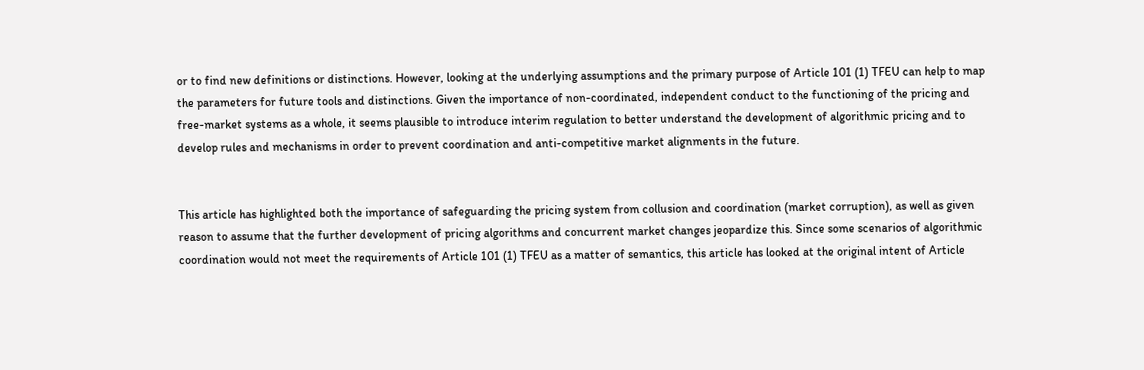or to find new definitions or distinctions. However, looking at the underlying assumptions and the primary purpose of Article 101 (1) TFEU can help to map the parameters for future tools and distinctions. Given the importance of non-coordinated, independent conduct to the functioning of the pricing and free-market systems as a whole, it seems plausible to introduce interim regulation to better understand the development of algorithmic pricing and to develop rules and mechanisms in order to prevent coordination and anti-competitive market alignments in the future.


This article has highlighted both the importance of safeguarding the pricing system from collusion and coordination (market corruption), as well as given reason to assume that the further development of pricing algorithms and concurrent market changes jeopardize this. Since some scenarios of algorithmic coordination would not meet the requirements of Article 101 (1) TFEU as a matter of semantics, this article has looked at the original intent of Article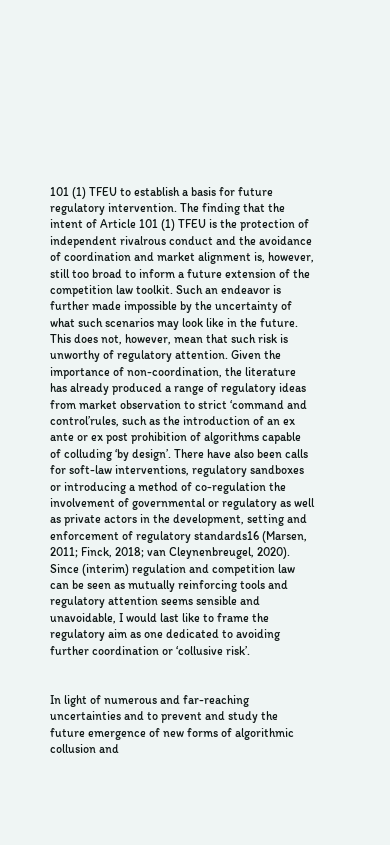101 (1) TFEU to establish a basis for future regulatory intervention. The finding that the intent of Article 101 (1) TFEU is the protection of independent rivalrous conduct and the avoidance of coordination and market alignment is, however, still too broad to inform a future extension of the competition law toolkit. Such an endeavor is further made impossible by the uncertainty of what such scenarios may look like in the future. This does not, however, mean that such risk is unworthy of regulatory attention. Given the importance of non-coordination, the literature has already produced a range of regulatory ideas from market observation to strict ‘command and control’rules, such as the introduction of an ex ante or ex post prohibition of algorithms capable of colluding ‘by design’. There have also been calls for soft-law interventions, regulatory sandboxes or introducing a method of co-regulation the involvement of governmental or regulatory as well as private actors in the development, setting and enforcement of regulatory standards16 (Marsen, 2011; Finck, 2018; van Cleynenbreugel, 2020). Since (interim) regulation and competition law can be seen as mutually reinforcing tools and regulatory attention seems sensible and unavoidable, I would last like to frame the regulatory aim as one dedicated to avoiding further coordination or ‘collusive risk’.


In light of numerous and far-reaching uncertainties and to prevent and study the future emergence of new forms of algorithmic collusion and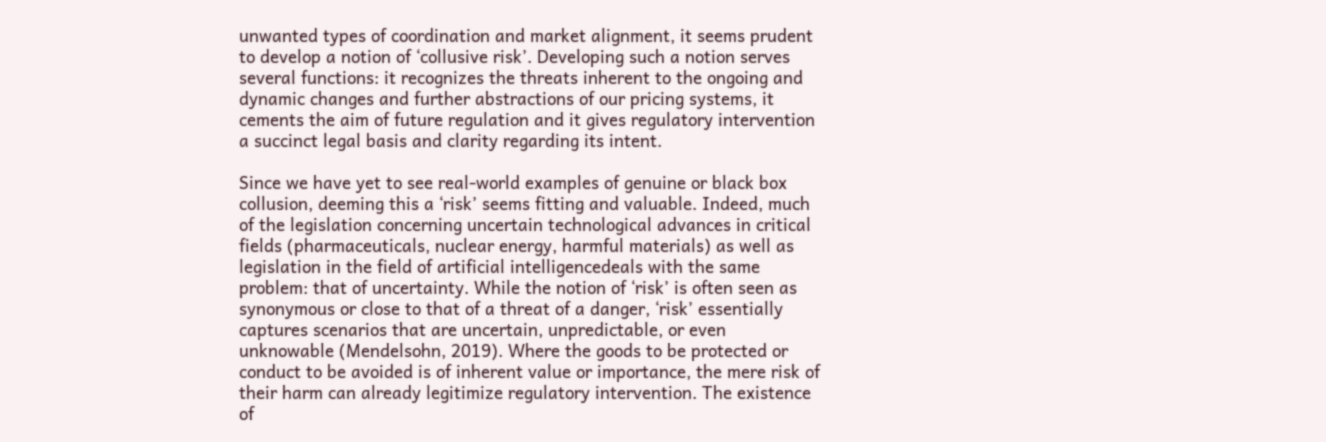unwanted types of coordination and market alignment, it seems prudent to develop a notion of ‘collusive risk’. Developing such a notion serves several functions: it recognizes the threats inherent to the ongoing and dynamic changes and further abstractions of our pricing systems, it cements the aim of future regulation and it gives regulatory intervention a succinct legal basis and clarity regarding its intent.

Since we have yet to see real-world examples of genuine or black box collusion, deeming this a ‘risk’ seems fitting and valuable. Indeed, much of the legislation concerning uncertain technological advances in critical fields (pharmaceuticals, nuclear energy, harmful materials) as well as legislation in the field of artificial intelligencedeals with the same problem: that of uncertainty. While the notion of ‘risk’ is often seen as synonymous or close to that of a threat of a danger, ‘risk’ essentially captures scenarios that are uncertain, unpredictable, or even unknowable (Mendelsohn, 2019). Where the goods to be protected or conduct to be avoided is of inherent value or importance, the mere risk of their harm can already legitimize regulatory intervention. The existence of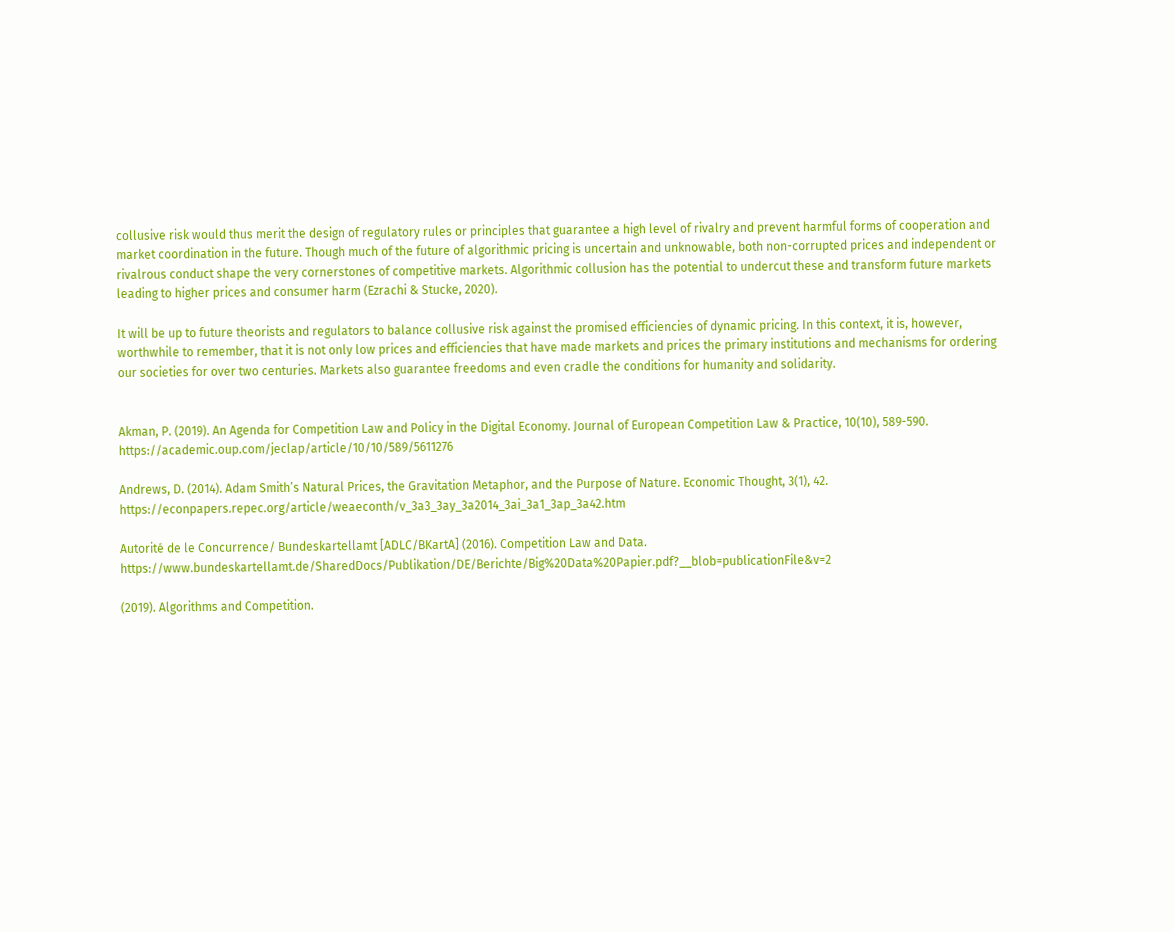collusive risk would thus merit the design of regulatory rules or principles that guarantee a high level of rivalry and prevent harmful forms of cooperation and market coordination in the future. Though much of the future of algorithmic pricing is uncertain and unknowable, both non-corrupted prices and independent or rivalrous conduct shape the very cornerstones of competitive markets. Algorithmic collusion has the potential to undercut these and transform future markets leading to higher prices and consumer harm (Ezrachi & Stucke, 2020).

It will be up to future theorists and regulators to balance collusive risk against the promised efficiencies of dynamic pricing. In this context, it is, however, worthwhile to remember, that it is not only low prices and efficiencies that have made markets and prices the primary institutions and mechanisms for ordering our societies for over two centuries. Markets also guarantee freedoms and even cradle the conditions for humanity and solidarity.


Akman, P. (2019). An Agenda for Competition Law and Policy in the Digital Economy. Journal of European Competition Law & Practice, 10(10), 589-590. https://academic.oup.com/jeclap/article/10/10/589/5611276

Andrews, D. (2014). Adam Smith’s Natural Prices, the Gravitation Metaphor, and the Purpose of Nature. Economic Thought, 3(1), 42. https://econpapers.repec.org/article/weaeconth/v_3a3_3ay_3a2014_3ai_3a1_3ap_3a42.htm

Autorité de le Concurrence/ Bundeskartellamt [ADLC/BKartA] (2016). Competition Law and Data. https://www.bundeskartellamt.de/SharedDocs/Publikation/DE/Berichte/Big%20Data%20Papier.pdf?__blob=publicationFile&v=2

(2019). Algorithms and Competition.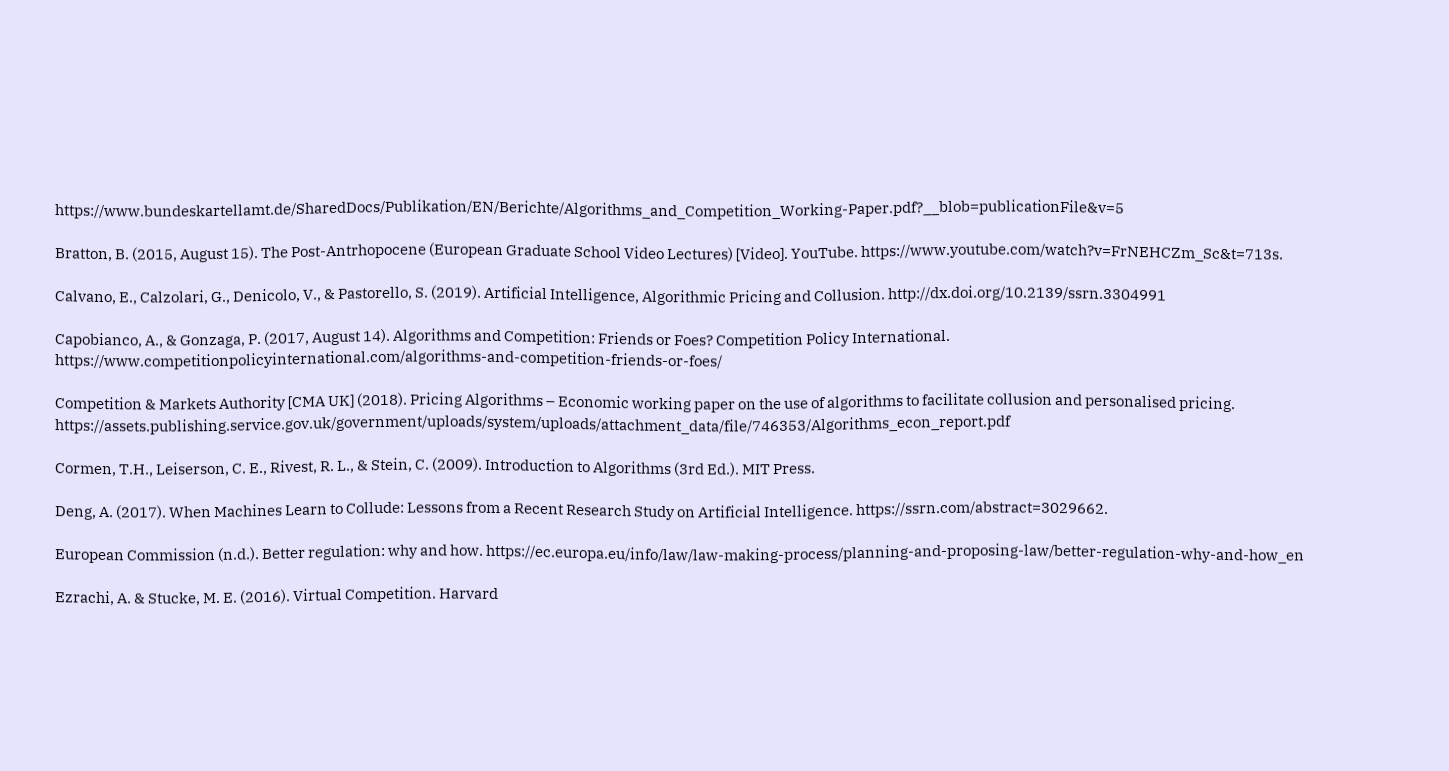https://www.bundeskartellamt.de/SharedDocs/Publikation/EN/Berichte/Algorithms_and_Competition_Working-Paper.pdf?__blob=publicationFile&v=5

Bratton, B. (2015, August 15). The Post-Antrhopocene (European Graduate School Video Lectures) [Video]. YouTube. https://www.youtube.com/watch?v=FrNEHCZm_Sc&t=713s.

Calvano, E., Calzolari, G., Denicolo, V., & Pastorello, S. (2019). Artificial Intelligence, Algorithmic Pricing and Collusion. http://dx.doi.org/10.2139/ssrn.3304991

Capobianco, A., & Gonzaga, P. (2017, August 14). Algorithms and Competition: Friends or Foes? Competition Policy International. https://www.competitionpolicyinternational.com/algorithms-and-competition-friends-or-foes/

Competition & Markets Authority [CMA UK] (2018). Pricing Algorithms – Economic working paper on the use of algorithms to facilitate collusion and personalised pricing. https://assets.publishing.service.gov.uk/government/uploads/system/uploads/attachment_data/file/746353/Algorithms_econ_report.pdf

Cormen, T.H., Leiserson, C. E., Rivest, R. L., & Stein, C. (2009). Introduction to Algorithms (3rd Ed.). MIT Press.

Deng, A. (2017). When Machines Learn to Collude: Lessons from a Recent Research Study on Artificial Intelligence. https://ssrn.com/abstract=3029662.

European Commission (n.d.). Better regulation: why and how. https://ec.europa.eu/info/law/law-making-process/planning-and-proposing-law/better-regulation-why-and-how_en

Ezrachi, A. & Stucke, M. E. (2016). Virtual Competition. Harvard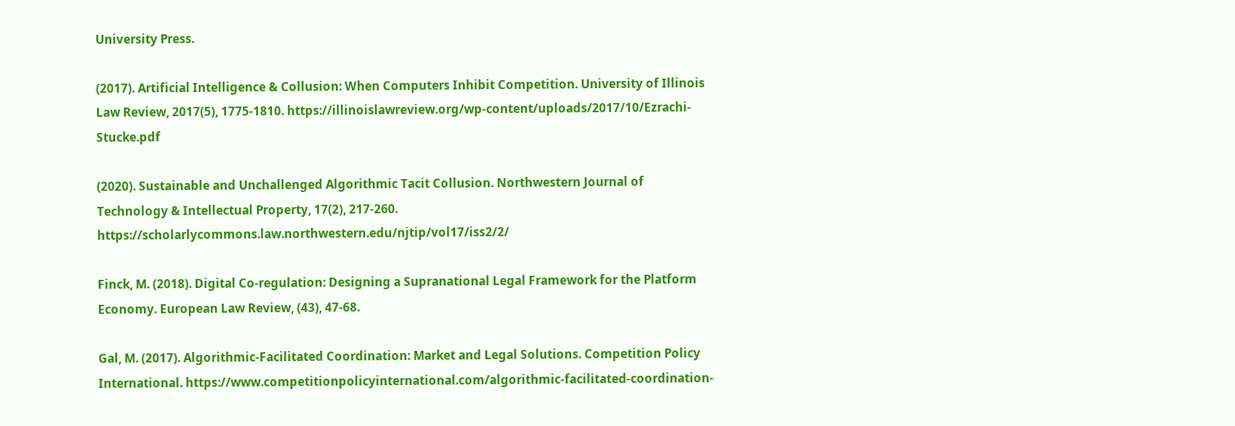University Press.

(2017). Artificial Intelligence & Collusion: When Computers Inhibit Competition. University of Illinois Law Review, 2017(5), 1775-1810. https://illinoislawreview.org/wp-content/uploads/2017/10/Ezrachi-Stucke.pdf

(2020). Sustainable and Unchallenged Algorithmic Tacit Collusion. Northwestern Journal of Technology & Intellectual Property, 17(2), 217-260. https://scholarlycommons.law.northwestern.edu/njtip/vol17/iss2/2/

Finck, M. (2018). Digital Co-regulation: Designing a Supranational Legal Framework for the Platform Economy. European Law Review, (43), 47-68.

Gal, M. (2017). Algorithmic-Facilitated Coordination: Market and Legal Solutions. Competition Policy International. https://www.competitionpolicyinternational.com/algorithmic-facilitated-coordination-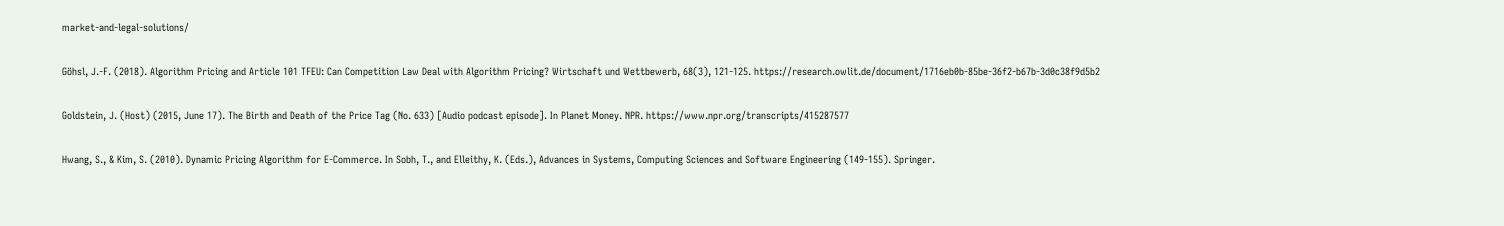market-and-legal-solutions/

Göhsl, J.-F. (2018). Algorithm Pricing and Article 101 TFEU: Can Competition Law Deal with Algorithm Pricing? Wirtschaft und Wettbewerb, 68(3), 121-125. https://research.owlit.de/document/1716eb0b-85be-36f2-b67b-3d0c38f9d5b2

Goldstein, J. (Host) (2015, June 17). The Birth and Death of the Price Tag (No. 633) [Audio podcast episode]. In Planet Money. NPR. https://www.npr.org/transcripts/415287577

Hwang, S., & Kim, S. (2010). Dynamic Pricing Algorithm for E-Commerce. In Sobh, T., and Elleithy, K. (Eds.), Advances in Systems, Computing Sciences and Software Engineering (149-155). Springer.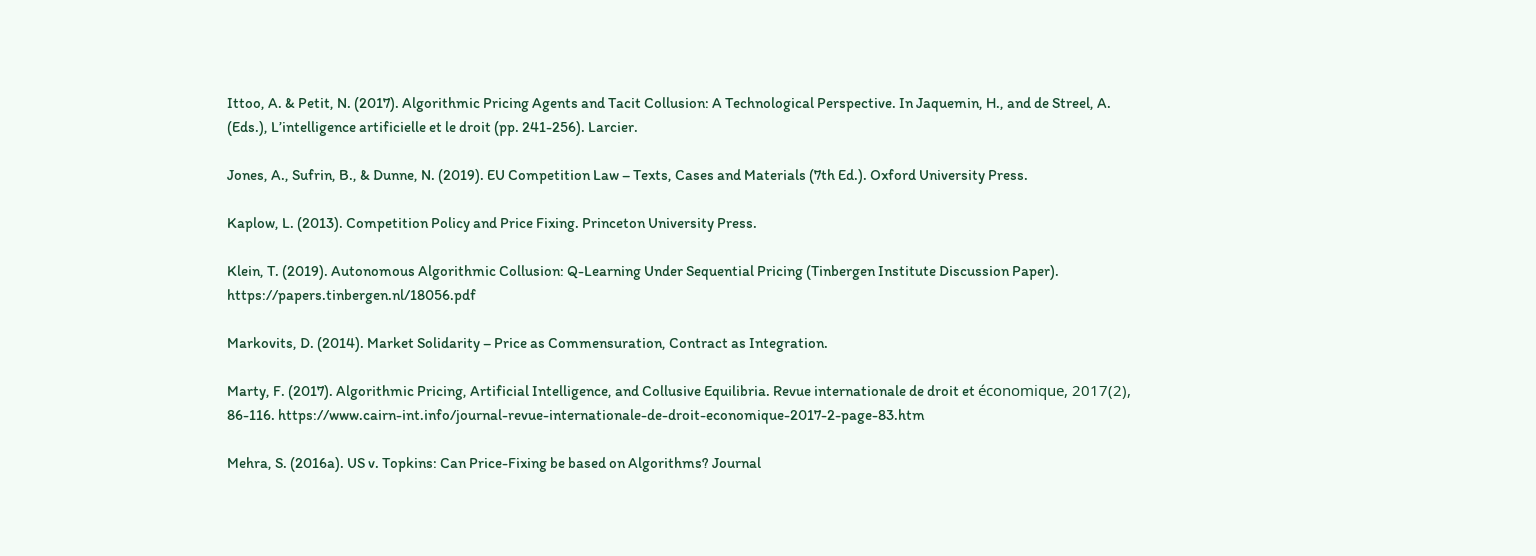Ittoo, A. & Petit, N. (2017). Algorithmic Pricing Agents and Tacit Collusion: A Technological Perspective. In Jaquemin, H., and de Streel, A. (Eds.), L’intelligence artificielle et le droit (pp. 241-256). Larcier.

Jones, A., Sufrin, B., & Dunne, N. (2019). EU Competition Law – Texts, Cases and Materials (7th Ed.). Oxford University Press.

Kaplow, L. (2013). Competition Policy and Price Fixing. Princeton University Press.

Klein, T. (2019). Autonomous Algorithmic Collusion: Q-Learning Under Sequential Pricing (Tinbergen Institute Discussion Paper). https://papers.tinbergen.nl/18056.pdf

Markovits, D. (2014). Market Solidarity – Price as Commensuration, Contract as Integration.

Marty, F. (2017). Algorithmic Pricing, Artificial Intelligence, and Collusive Equilibria. Revue internationale de droit et économique, 2017(2), 86-116. https://www.cairn-int.info/journal-revue-internationale-de-droit-economique-2017-2-page-83.htm

Mehra, S. (2016a). US v. Topkins: Can Price-Fixing be based on Algorithms? Journal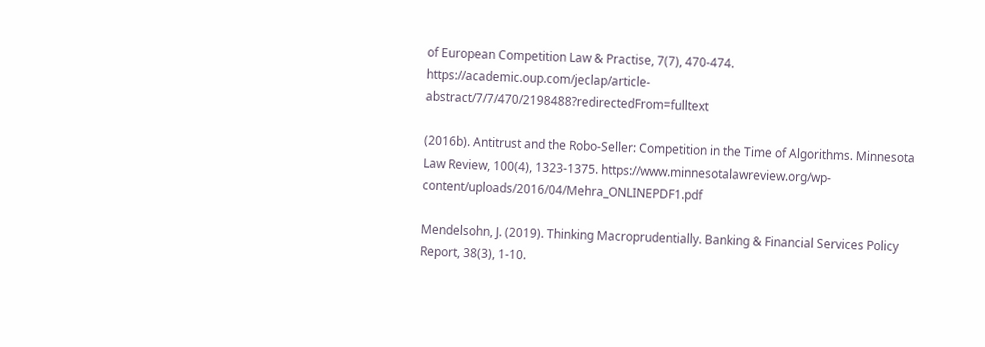of European Competition Law & Practise, 7(7), 470-474. https://academic.oup.com/jeclap/article-abstract/7/7/470/2198488?redirectedFrom=fulltext

(2016b). Antitrust and the Robo-Seller: Competition in the Time of Algorithms. Minnesota Law Review, 100(4), 1323-1375. https://www.minnesotalawreview.org/wp-content/uploads/2016/04/Mehra_ONLINEPDF1.pdf

Mendelsohn, J. (2019). Thinking Macroprudentially. Banking & Financial Services Policy Report, 38(3), 1-10.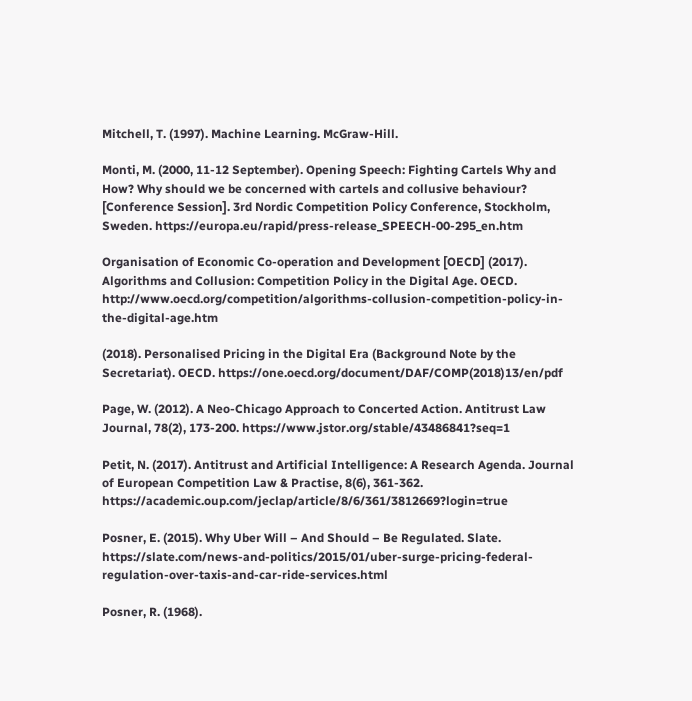Mitchell, T. (1997). Machine Learning. McGraw-Hill.

Monti, M. (2000, 11-12 September). Opening Speech: Fighting Cartels Why and How? Why should we be concerned with cartels and collusive behaviour? [Conference Session]. 3rd Nordic Competition Policy Conference, Stockholm, Sweden. https://europa.eu/rapid/press-release_SPEECH-00-295_en.htm

Organisation of Economic Co-operation and Development [OECD] (2017). Algorithms and Collusion: Competition Policy in the Digital Age. OECD. http://www.oecd.org/competition/algorithms-collusion-competition-policy-in-the-digital-age.htm

(2018). Personalised Pricing in the Digital Era (Background Note by the Secretariat). OECD. https://one.oecd.org/document/DAF/COMP(2018)13/en/pdf

Page, W. (2012). A Neo-Chicago Approach to Concerted Action. Antitrust Law Journal, 78(2), 173-200. https://www.jstor.org/stable/43486841?seq=1

Petit, N. (2017). Antitrust and Artificial Intelligence: A Research Agenda. Journal of European Competition Law & Practise, 8(6), 361-362. https://academic.oup.com/jeclap/article/8/6/361/3812669?login=true

Posner, E. (2015). Why Uber Will – And Should – Be Regulated. Slate. https://slate.com/news-and-politics/2015/01/uber-surge-pricing-federal-regulation-over-taxis-and-car-ride-services.html

Posner, R. (1968).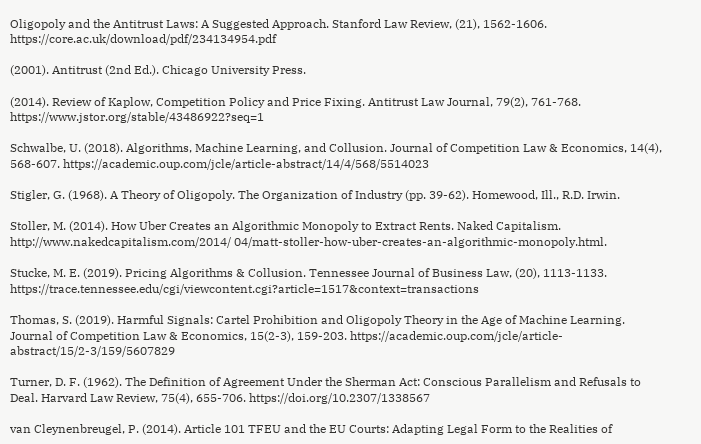Oligopoly and the Antitrust Laws: A Suggested Approach. Stanford Law Review, (21), 1562-1606. https://core.ac.uk/download/pdf/234134954.pdf

(2001). Antitrust (2nd Ed.). Chicago University Press.

(2014). Review of Kaplow, Competition Policy and Price Fixing. Antitrust Law Journal, 79(2), 761-768. https://www.jstor.org/stable/43486922?seq=1

Schwalbe, U. (2018). Algorithms, Machine Learning, and Collusion. Journal of Competition Law & Economics, 14(4), 568-607. https://academic.oup.com/jcle/article-abstract/14/4/568/5514023

Stigler, G. (1968). A Theory of Oligopoly. The Organization of Industry (pp. 39-62). Homewood, Ill., R.D. Irwin.

Stoller, M. (2014). How Uber Creates an Algorithmic Monopoly to Extract Rents. Naked Capitalism. http://www.nakedcapitalism.com/2014/ 04/matt-stoller-how-uber-creates-an-algorithmic-monopoly.html.

Stucke, M. E. (2019). Pricing Algorithms & Collusion. Tennessee Journal of Business Law, (20), 1113-1133. https://trace.tennessee.edu/cgi/viewcontent.cgi?article=1517&context=transactions

Thomas, S. (2019). Harmful Signals: Cartel Prohibition and Oligopoly Theory in the Age of Machine Learning. Journal of Competition Law & Economics, 15(2-3), 159-203. https://academic.oup.com/jcle/article-abstract/15/2-3/159/5607829

Turner, D. F. (1962). The Definition of Agreement Under the Sherman Act: Conscious Parallelism and Refusals to Deal. Harvard Law Review, 75(4), 655-706. https://doi.org/10.2307/1338567

van Cleynenbreugel, P. (2014). Article 101 TFEU and the EU Courts: Adapting Legal Form to the Realities of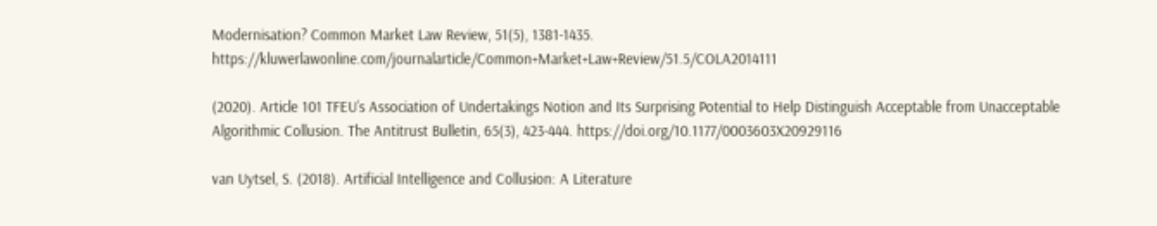Modernisation? Common Market Law Review, 51(5), 1381-1435. https://kluwerlawonline.com/journalarticle/Common+Market+Law+Review/51.5/COLA2014111

(2020). Article 101 TFEU’s Association of Undertakings Notion and Its Surprising Potential to Help Distinguish Acceptable from Unacceptable Algorithmic Collusion. The Antitrust Bulletin, 65(3), 423-444. https://doi.org/10.1177/0003603X20929116

van Uytsel, S. (2018). Artificial Intelligence and Collusion: A Literature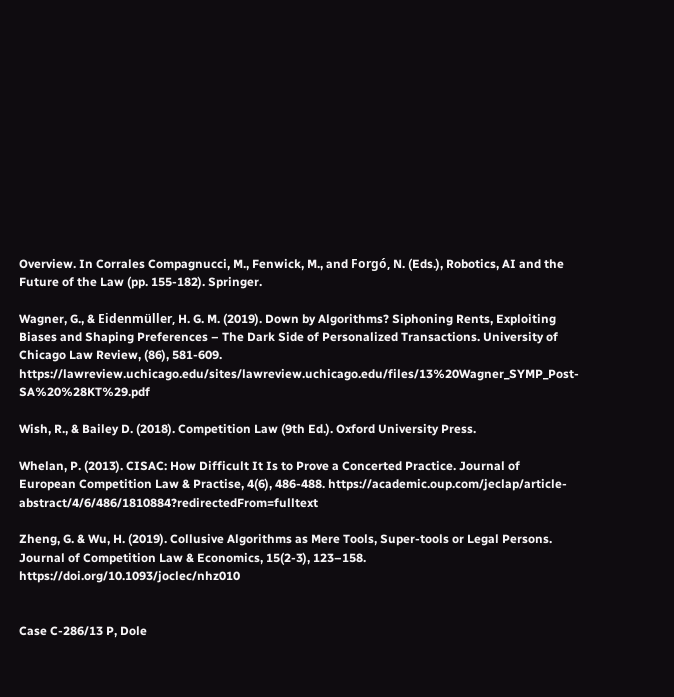Overview. In Corrales Compagnucci, M., Fenwick, M., and Forgó, N. (Eds.), Robotics, AI and the Future of the Law (pp. 155-182). Springer.

Wagner, G., & Eidenmüller, H. G. M. (2019). Down by Algorithms? Siphoning Rents, Exploiting Biases and Shaping Preferences – The Dark Side of Personalized Transactions. University of Chicago Law Review, (86), 581-609. https://lawreview.uchicago.edu/sites/lawreview.uchicago.edu/files/13%20Wagner_SYMP_Post-SA%20%28KT%29.pdf

Wish, R., & Bailey D. (2018). Competition Law (9th Ed.). Oxford University Press.

Whelan, P. (2013). CISAC: How Difficult It Is to Prove a Concerted Practice. Journal of European Competition Law & Practise, 4(6), 486-488. https://academic.oup.com/jeclap/article-abstract/4/6/486/1810884?redirectedFrom=fulltext

Zheng, G. & Wu, H. (2019). Collusive Algorithms as Mere Tools, Super-tools or Legal Persons. Journal of Competition Law & Economics, 15(2-3), 123–158. https://doi.org/10.1093/joclec/nhz010


Case C-286/13 P, Dole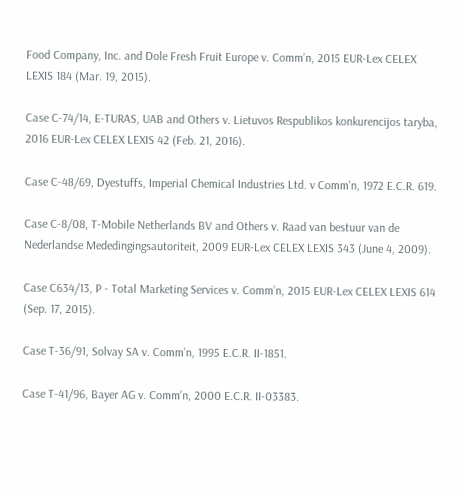Food Company, Inc. and Dole Fresh Fruit Europe v. Comm’n, 2015 EUR-Lex CELEX LEXIS 184 (Mar. 19, 2015).

Case C-74/14, E-TURAS, UAB and Others v. Lietuvos Respublikos konkurencijos taryba, 2016 EUR-Lex CELEX LEXIS 42 (Feb. 21, 2016).

Case C-48/69, Dyestuffs, Imperial Chemical Industries Ltd. v Comm’n, 1972 E.C.R. 619.

Case C-8/08, T-Mobile Netherlands BV and Others v. Raad van bestuur van de Nederlandse Mededingingsautoriteit, 2009 EUR-Lex CELEX LEXIS 343 (June 4, 2009).

Case C634/13, P - Total Marketing Services v. Comm’n, 2015 EUR-Lex CELEX LEXIS 614 (Sep. 17, 2015).

Case T-36/91, Solvay SA v. Comm’n, 1995 E.C.R. II-1851.

Case T-41/96, Bayer AG v. Comm’n, 2000 E.C.R. II-03383.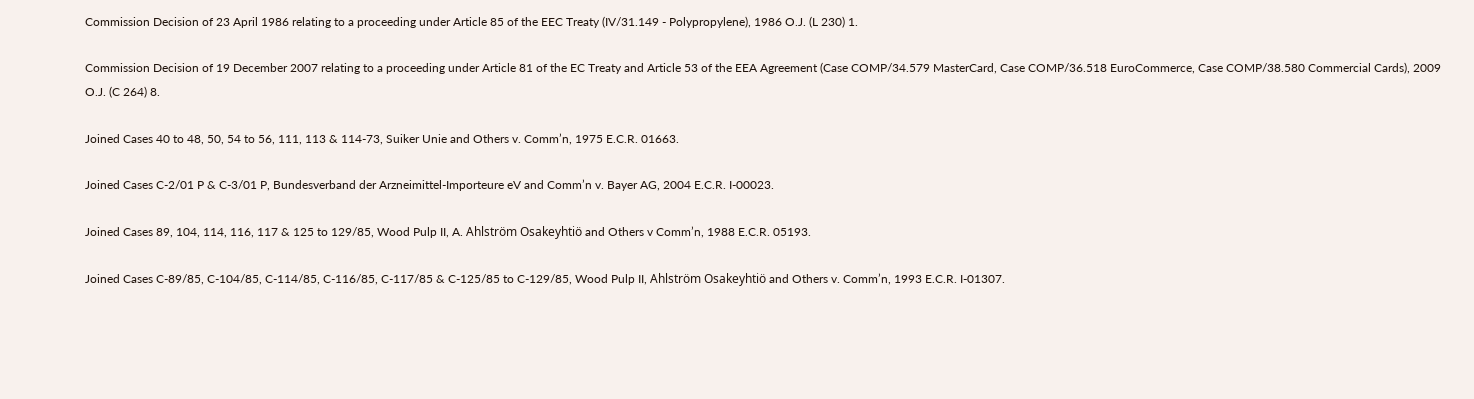Commission Decision of 23 April 1986 relating to a proceeding under Article 85 of the EEC Treaty (IV/31.149 - Polypropylene), 1986 O.J. (L 230) 1.

Commission Decision of 19 December 2007 relating to a proceeding under Article 81 of the EC Treaty and Article 53 of the EEA Agreement (Case COMP/34.579 MasterCard, Case COMP/36.518 EuroCommerce, Case COMP/38.580 Commercial Cards), 2009 O.J. (C 264) 8.

Joined Cases 40 to 48, 50, 54 to 56, 111, 113 & 114-73, Suiker Unie and Others v. Comm’n, 1975 E.C.R. 01663.

Joined Cases C-2/01 P & C-3/01 P, Bundesverband der Arzneimittel-Importeure eV and Comm’n v. Bayer AG, 2004 E.C.R. I-00023.

Joined Cases 89, 104, 114, 116, 117 & 125 to 129/85, Wood Pulp II, A. Ahlström Osakeyhtiö and Others v Comm’n, 1988 E.C.R. 05193.

Joined Cases C-89/85, C-104/85, C-114/85, C-116/85, C-117/85 & C-125/85 to C-129/85, Wood Pulp II, Ahlström Osakeyhtiö and Others v. Comm’n, 1993 E.C.R. I-01307.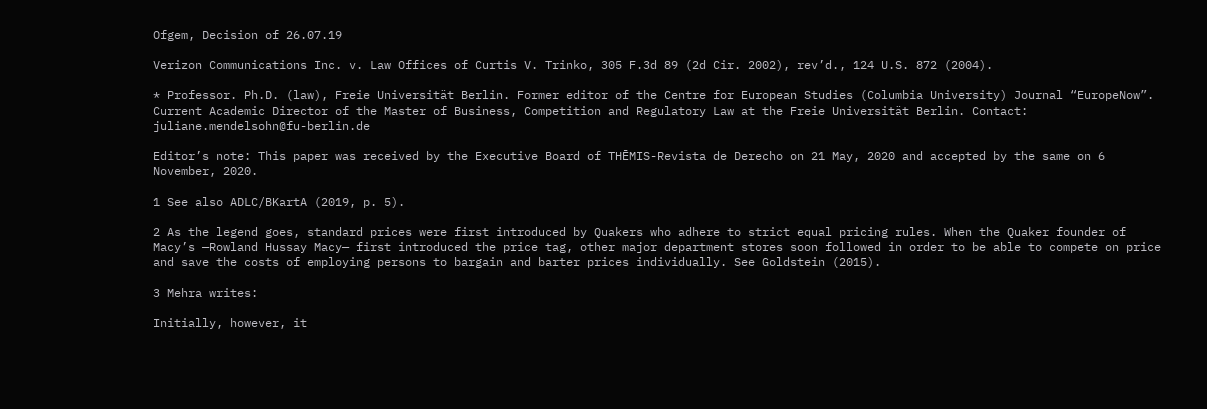Ofgem, Decision of 26.07.19

Verizon Communications Inc. v. Law Offices of Curtis V. Trinko, 305 F.3d 89 (2d Cir. 2002), rev’d., 124 U.S. 872 (2004).

* Professor. Ph.D. (law), Freie Universität Berlin. Former editor of the Centre for European Studies (Columbia University) Journal “EuropeNow”. Current Academic Director of the Master of Business, Competition and Regulatory Law at the Freie Universität Berlin. Contact: juliane.mendelsohn@fu-berlin.de

Editor’s note: This paper was received by the Executive Board of THĒMIS-Revista de Derecho on 21 May, 2020 and accepted by the same on 6 November, 2020.

1 See also ADLC/BKartA (2019, p. 5).

2 As the legend goes, standard prices were first introduced by Quakers who adhere to strict equal pricing rules. When the Quaker founder of Macy’s —Rowland Hussay Macy— first introduced the price tag, other major department stores soon followed in order to be able to compete on price and save the costs of employing persons to bargain and barter prices individually. See Goldstein (2015).

3 Mehra writes:

Initially, however, it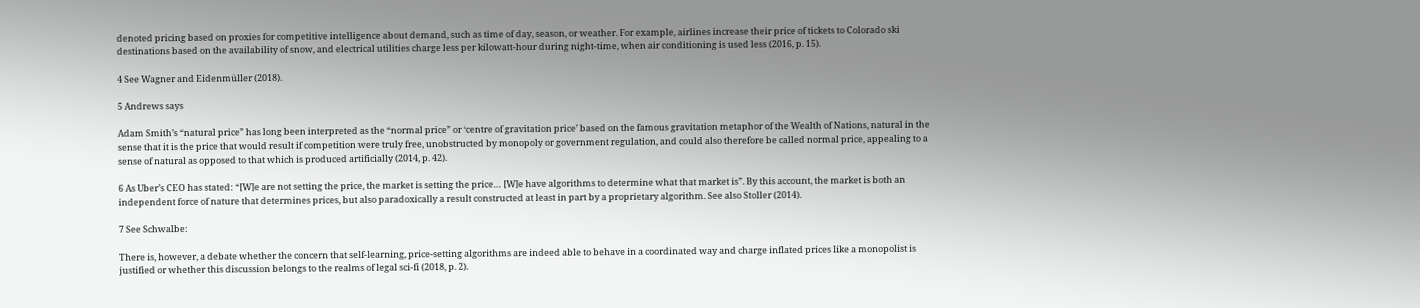denoted pricing based on proxies for competitive intelligence about demand, such as time of day, season, or weather. For example, airlines increase their price of tickets to Colorado ski destinations based on the availability of snow, and electrical utilities charge less per kilowatt-hour during night-time, when air conditioning is used less (2016, p. 15).

4 See Wagner and Eidenmüller (2018).

5 Andrews says

Adam Smith’s “natural price” has long been interpreted as the “normal price” or ‘centre of gravitation price’ based on the famous gravitation metaphor of the Wealth of Nations, natural in the sense that it is the price that would result if competition were truly free, unobstructed by monopoly or government regulation, and could also therefore be called normal price, appealing to a sense of natural as opposed to that which is produced artificially (2014, p. 42).

6 As Uber’s CEO has stated: “[W]e are not setting the price, the market is setting the price… [W]e have algorithms to determine what that market is”. By this account, the market is both an independent force of nature that determines prices, but also paradoxically a result constructed at least in part by a proprietary algorithm. See also Stoller (2014).

7 See Schwalbe:

There is, however, a debate whether the concern that self-learning, price-setting algorithms are indeed able to behave in a coordinated way and charge inflated prices like a monopolist is justified or whether this discussion belongs to the realms of legal sci-fi (2018, p. 2).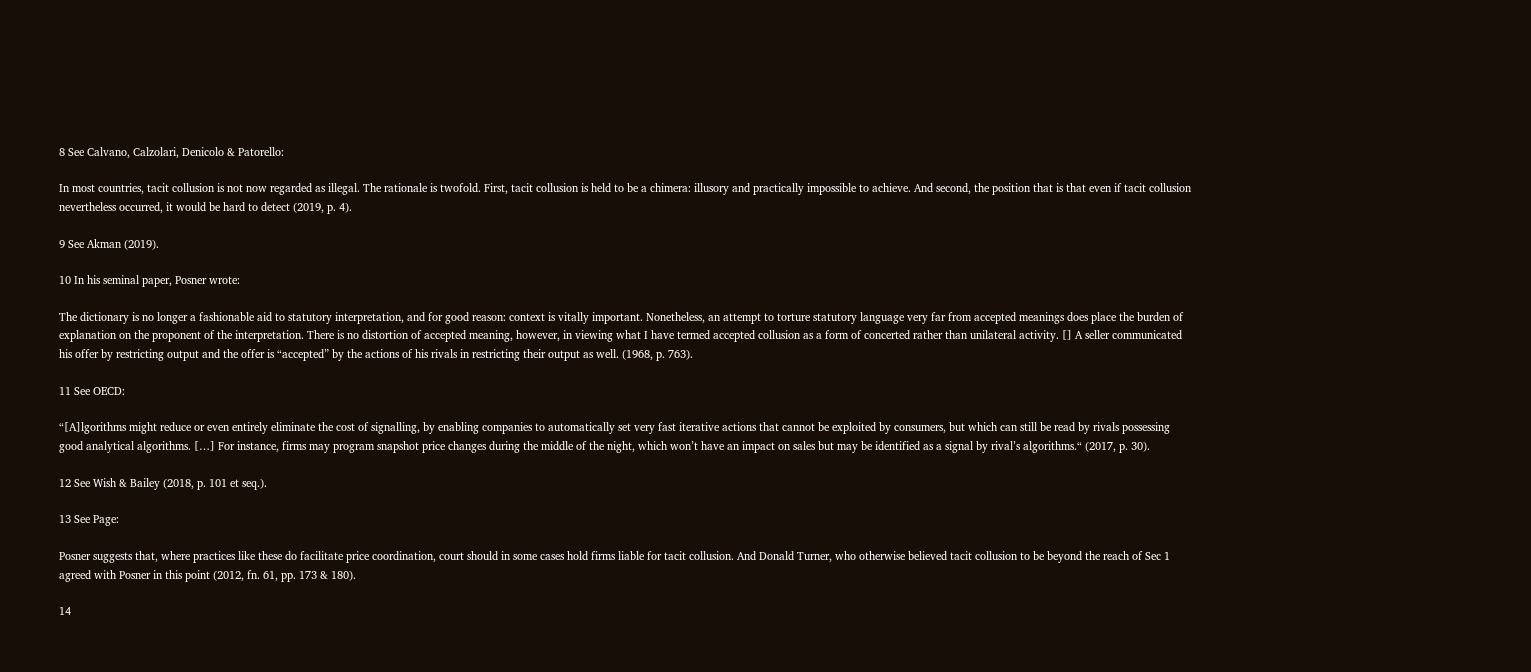8 See Calvano, Calzolari, Denicolo & Patorello:

In most countries, tacit collusion is not now regarded as illegal. The rationale is twofold. First, tacit collusion is held to be a chimera: illusory and practically impossible to achieve. And second, the position that is that even if tacit collusion nevertheless occurred, it would be hard to detect (2019, p. 4).

9 See Akman (2019).

10 In his seminal paper, Posner wrote:

The dictionary is no longer a fashionable aid to statutory interpretation, and for good reason: context is vitally important. Nonetheless, an attempt to torture statutory language very far from accepted meanings does place the burden of explanation on the proponent of the interpretation. There is no distortion of accepted meaning, however, in viewing what I have termed accepted collusion as a form of concerted rather than unilateral activity. [] A seller communicated his offer by restricting output and the offer is “accepted” by the actions of his rivals in restricting their output as well. (1968, p. 763).

11 See OECD:

“[A]lgorithms might reduce or even entirely eliminate the cost of signalling, by enabling companies to automatically set very fast iterative actions that cannot be exploited by consumers, but which can still be read by rivals possessing good analytical algorithms. […] For instance, firms may program snapshot price changes during the middle of the night, which won’t have an impact on sales but may be identified as a signal by rival’s algorithms.“ (2017, p. 30).

12 See Wish & Bailey (2018, p. 101 et seq.).

13 See Page:

Posner suggests that, where practices like these do facilitate price coordination, court should in some cases hold firms liable for tacit collusion. And Donald Turner, who otherwise believed tacit collusion to be beyond the reach of Sec 1 agreed with Posner in this point (2012, fn. 61, pp. 173 & 180).

14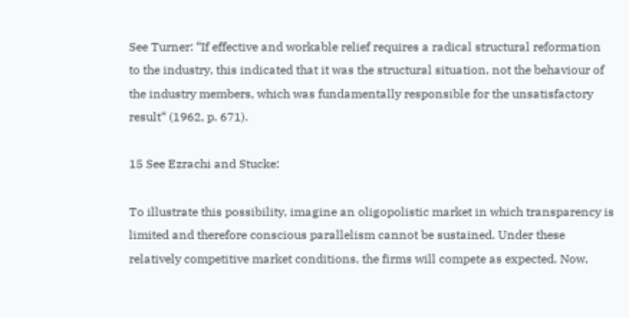See Turner: “If effective and workable relief requires a radical structural reformation to the industry, this indicated that it was the structural situation, not the behaviour of the industry members, which was fundamentally responsible for the unsatisfactory result“ (1962, p. 671).

15 See Ezrachi and Stucke:

To illustrate this possibility, imagine an oligopolistic market in which transparency is limited and therefore conscious parallelism cannot be sustained. Under these relatively competitive market conditions, the firms will compete as expected. Now,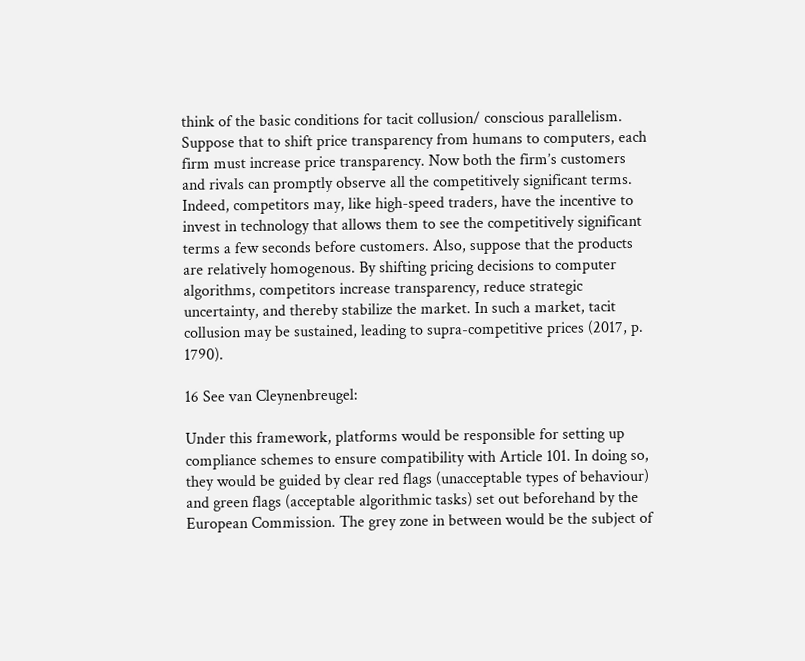think of the basic conditions for tacit collusion/ conscious parallelism. Suppose that to shift price transparency from humans to computers, each firm must increase price transparency. Now both the firm’s customers and rivals can promptly observe all the competitively significant terms. Indeed, competitors may, like high-speed traders, have the incentive to invest in technology that allows them to see the competitively significant terms a few seconds before customers. Also, suppose that the products are relatively homogenous. By shifting pricing decisions to computer algorithms, competitors increase transparency, reduce strategic uncertainty, and thereby stabilize the market. In such a market, tacit collusion may be sustained, leading to supra-competitive prices (2017, p. 1790).

16 See van Cleynenbreugel:

Under this framework, platforms would be responsible for setting up compliance schemes to ensure compatibility with Article 101. In doing so, they would be guided by clear red flags (unacceptable types of behaviour) and green flags (acceptable algorithmic tasks) set out beforehand by the European Commission. The grey zone in between would be the subject of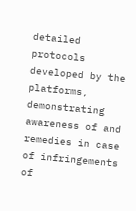detailed protocols developed by the platforms, demonstrating awareness of and remedies in case of infringements of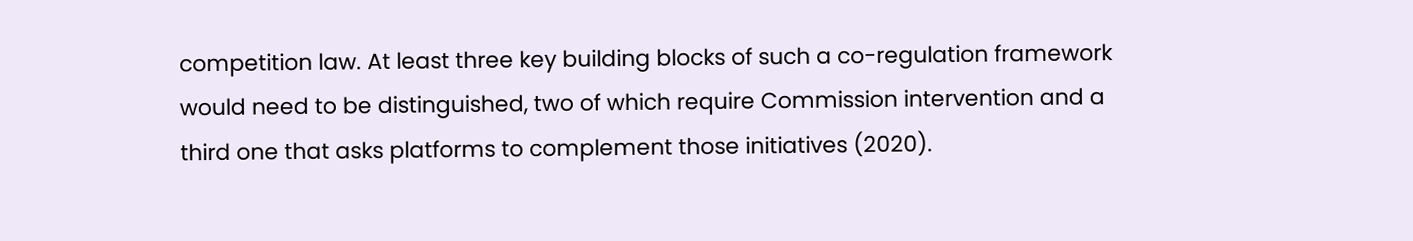competition law. At least three key building blocks of such a co-regulation framework would need to be distinguished, two of which require Commission intervention and a third one that asks platforms to complement those initiatives (2020).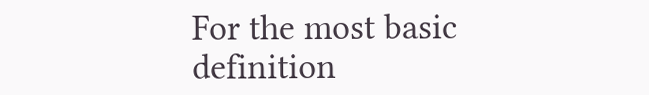For the most basic definition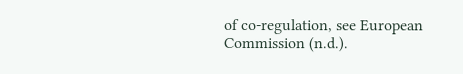of co-regulation, see European Commission (n.d.).